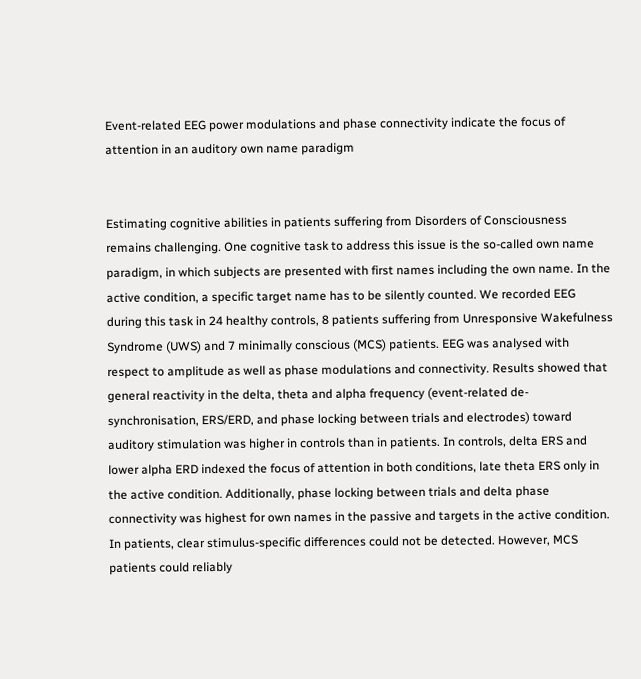Event-related EEG power modulations and phase connectivity indicate the focus of attention in an auditory own name paradigm


Estimating cognitive abilities in patients suffering from Disorders of Consciousness remains challenging. One cognitive task to address this issue is the so-called own name paradigm, in which subjects are presented with first names including the own name. In the active condition, a specific target name has to be silently counted. We recorded EEG during this task in 24 healthy controls, 8 patients suffering from Unresponsive Wakefulness Syndrome (UWS) and 7 minimally conscious (MCS) patients. EEG was analysed with respect to amplitude as well as phase modulations and connectivity. Results showed that general reactivity in the delta, theta and alpha frequency (event-related de-synchronisation, ERS/ERD, and phase locking between trials and electrodes) toward auditory stimulation was higher in controls than in patients. In controls, delta ERS and lower alpha ERD indexed the focus of attention in both conditions, late theta ERS only in the active condition. Additionally, phase locking between trials and delta phase connectivity was highest for own names in the passive and targets in the active condition. In patients, clear stimulus-specific differences could not be detected. However, MCS patients could reliably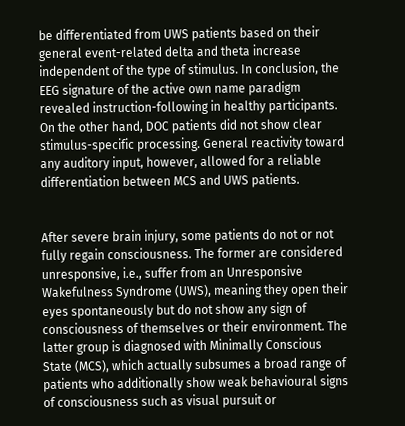be differentiated from UWS patients based on their general event-related delta and theta increase independent of the type of stimulus. In conclusion, the EEG signature of the active own name paradigm revealed instruction-following in healthy participants. On the other hand, DOC patients did not show clear stimulus-specific processing. General reactivity toward any auditory input, however, allowed for a reliable differentiation between MCS and UWS patients.


After severe brain injury, some patients do not or not fully regain consciousness. The former are considered unresponsive, i.e., suffer from an Unresponsive Wakefulness Syndrome (UWS), meaning they open their eyes spontaneously but do not show any sign of consciousness of themselves or their environment. The latter group is diagnosed with Minimally Conscious State (MCS), which actually subsumes a broad range of patients who additionally show weak behavioural signs of consciousness such as visual pursuit or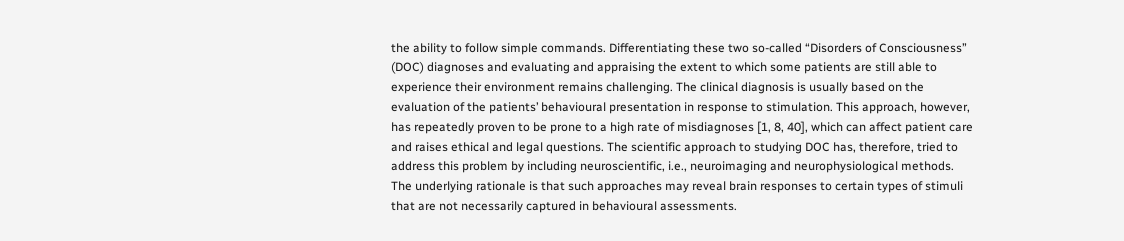the ability to follow simple commands. Differentiating these two so-called “Disorders of Consciousness” (DOC) diagnoses and evaluating and appraising the extent to which some patients are still able to experience their environment remains challenging. The clinical diagnosis is usually based on the evaluation of the patients’ behavioural presentation in response to stimulation. This approach, however, has repeatedly proven to be prone to a high rate of misdiagnoses [1, 8, 40], which can affect patient care and raises ethical and legal questions. The scientific approach to studying DOC has, therefore, tried to address this problem by including neuroscientific, i.e., neuroimaging and neurophysiological methods. The underlying rationale is that such approaches may reveal brain responses to certain types of stimuli that are not necessarily captured in behavioural assessments.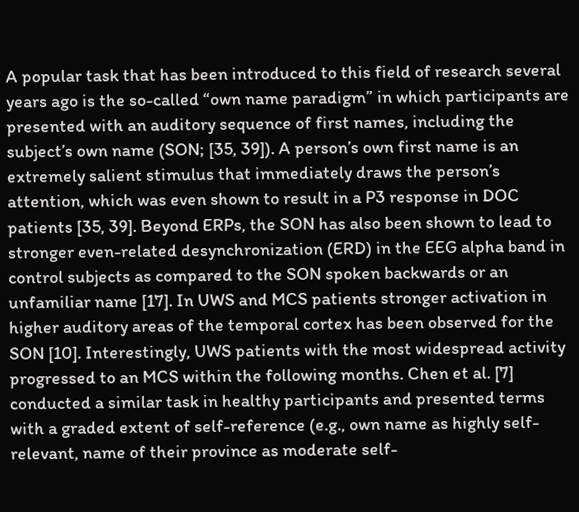A popular task that has been introduced to this field of research several years ago is the so-called “own name paradigm” in which participants are presented with an auditory sequence of first names, including the subject’s own name (SON; [35, 39]). A person’s own first name is an extremely salient stimulus that immediately draws the person’s attention, which was even shown to result in a P3 response in DOC patients [35, 39]. Beyond ERPs, the SON has also been shown to lead to stronger even-related desynchronization (ERD) in the EEG alpha band in control subjects as compared to the SON spoken backwards or an unfamiliar name [17]. In UWS and MCS patients stronger activation in higher auditory areas of the temporal cortex has been observed for the SON [10]. Interestingly, UWS patients with the most widespread activity progressed to an MCS within the following months. Chen et al. [7] conducted a similar task in healthy participants and presented terms with a graded extent of self-reference (e.g., own name as highly self-relevant, name of their province as moderate self-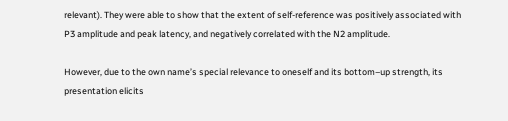relevant). They were able to show that the extent of self-reference was positively associated with P3 amplitude and peak latency, and negatively correlated with the N2 amplitude.

However, due to the own name’s special relevance to oneself and its bottom–up strength, its presentation elicits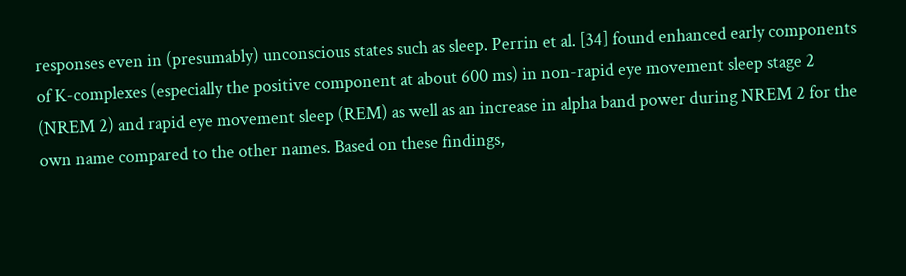responses even in (presumably) unconscious states such as sleep. Perrin et al. [34] found enhanced early components of K-complexes (especially the positive component at about 600 ms) in non-rapid eye movement sleep stage 2 (NREM 2) and rapid eye movement sleep (REM) as well as an increase in alpha band power during NREM 2 for the own name compared to the other names. Based on these findings,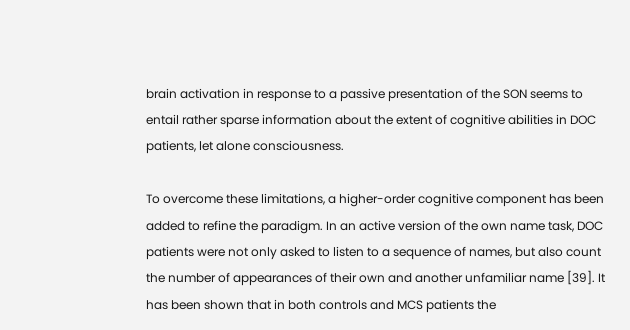brain activation in response to a passive presentation of the SON seems to entail rather sparse information about the extent of cognitive abilities in DOC patients, let alone consciousness.

To overcome these limitations, a higher-order cognitive component has been added to refine the paradigm. In an active version of the own name task, DOC patients were not only asked to listen to a sequence of names, but also count the number of appearances of their own and another unfamiliar name [39]. It has been shown that in both controls and MCS patients the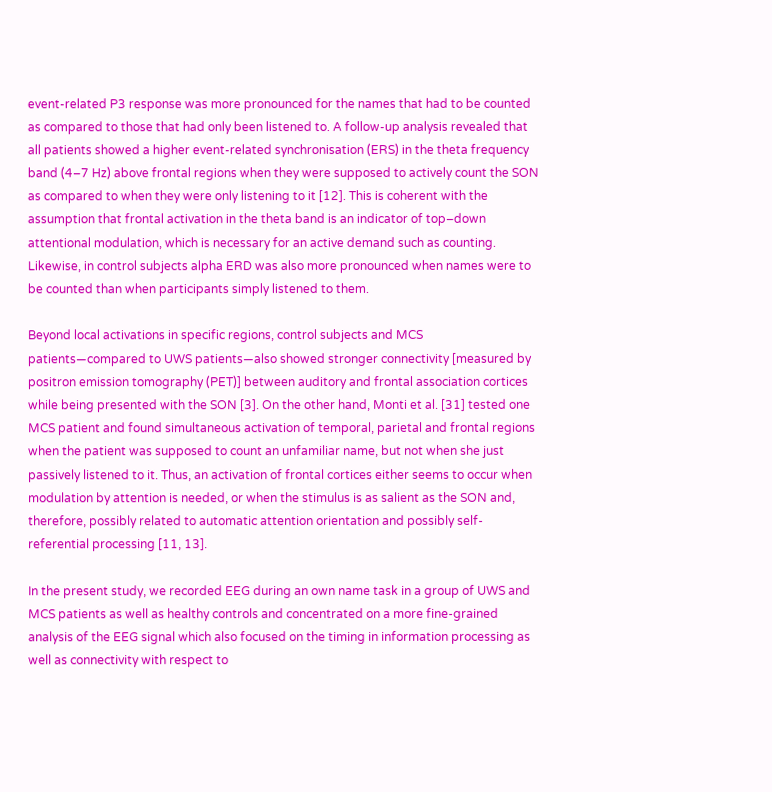event-related P3 response was more pronounced for the names that had to be counted as compared to those that had only been listened to. A follow-up analysis revealed that all patients showed a higher event-related synchronisation (ERS) in the theta frequency band (4–7 Hz) above frontal regions when they were supposed to actively count the SON as compared to when they were only listening to it [12]. This is coherent with the assumption that frontal activation in the theta band is an indicator of top–down attentional modulation, which is necessary for an active demand such as counting. Likewise, in control subjects alpha ERD was also more pronounced when names were to be counted than when participants simply listened to them.

Beyond local activations in specific regions, control subjects and MCS patients—compared to UWS patients—also showed stronger connectivity [measured by positron emission tomography (PET)] between auditory and frontal association cortices while being presented with the SON [3]. On the other hand, Monti et al. [31] tested one MCS patient and found simultaneous activation of temporal, parietal and frontal regions when the patient was supposed to count an unfamiliar name, but not when she just passively listened to it. Thus, an activation of frontal cortices either seems to occur when modulation by attention is needed, or when the stimulus is as salient as the SON and, therefore, possibly related to automatic attention orientation and possibly self-referential processing [11, 13].

In the present study, we recorded EEG during an own name task in a group of UWS and MCS patients as well as healthy controls and concentrated on a more fine-grained analysis of the EEG signal which also focused on the timing in information processing as well as connectivity with respect to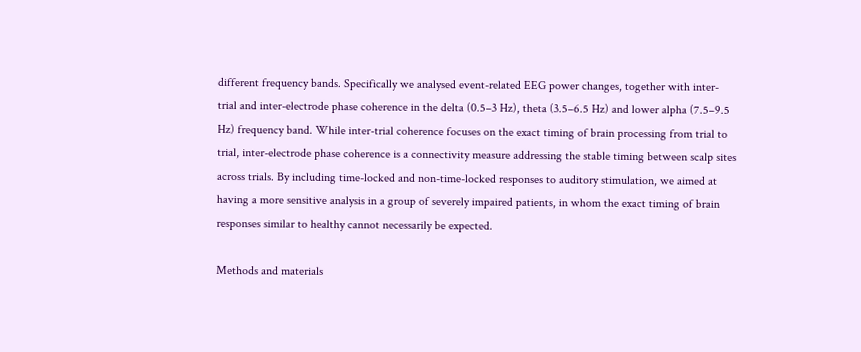different frequency bands. Specifically we analysed event-related EEG power changes, together with inter-trial and inter-electrode phase coherence in the delta (0.5–3 Hz), theta (3.5–6.5 Hz) and lower alpha (7.5–9.5 Hz) frequency band. While inter-trial coherence focuses on the exact timing of brain processing from trial to trial, inter-electrode phase coherence is a connectivity measure addressing the stable timing between scalp sites across trials. By including time-locked and non-time-locked responses to auditory stimulation, we aimed at having a more sensitive analysis in a group of severely impaired patients, in whom the exact timing of brain responses similar to healthy cannot necessarily be expected.

Methods and materials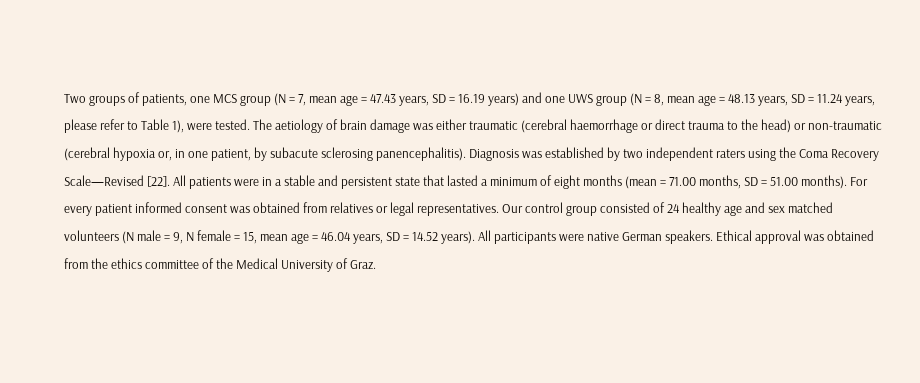Two groups of patients, one MCS group (N = 7, mean age = 47.43 years, SD = 16.19 years) and one UWS group (N = 8, mean age = 48.13 years, SD = 11.24 years, please refer to Table 1), were tested. The aetiology of brain damage was either traumatic (cerebral haemorrhage or direct trauma to the head) or non-traumatic (cerebral hypoxia or, in one patient, by subacute sclerosing panencephalitis). Diagnosis was established by two independent raters using the Coma Recovery Scale—Revised [22]. All patients were in a stable and persistent state that lasted a minimum of eight months (mean = 71.00 months, SD = 51.00 months). For every patient informed consent was obtained from relatives or legal representatives. Our control group consisted of 24 healthy age and sex matched volunteers (N male = 9, N female = 15, mean age = 46.04 years, SD = 14.52 years). All participants were native German speakers. Ethical approval was obtained from the ethics committee of the Medical University of Graz.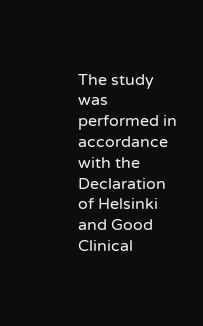The study was performed in accordance with the Declaration of Helsinki and Good Clinical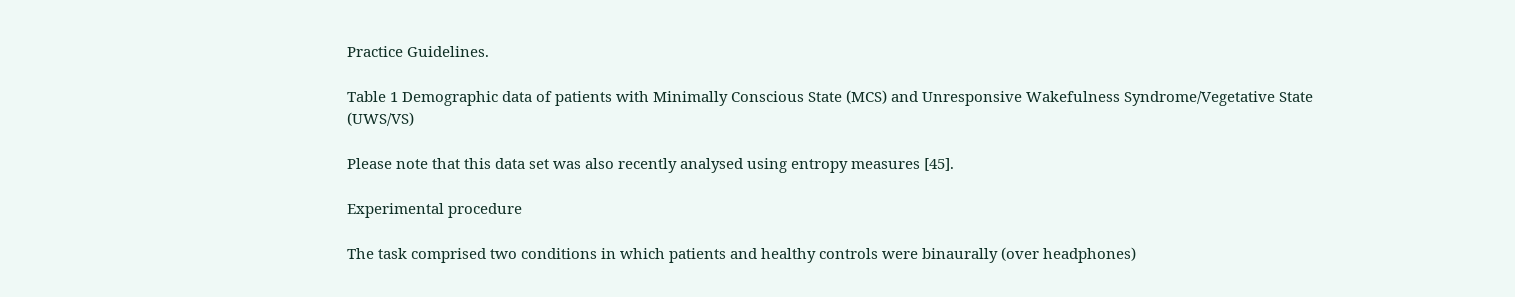Practice Guidelines.

Table 1 Demographic data of patients with Minimally Conscious State (MCS) and Unresponsive Wakefulness Syndrome/Vegetative State (UWS/VS)

Please note that this data set was also recently analysed using entropy measures [45].

Experimental procedure

The task comprised two conditions in which patients and healthy controls were binaurally (over headphones)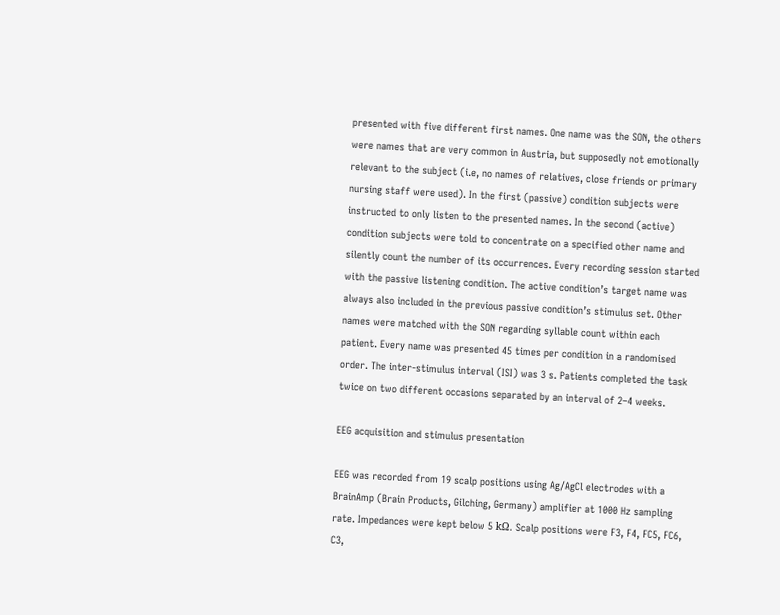presented with five different first names. One name was the SON, the others were names that are very common in Austria, but supposedly not emotionally relevant to the subject (i.e, no names of relatives, close friends or primary nursing staff were used). In the first (passive) condition subjects were instructed to only listen to the presented names. In the second (active) condition subjects were told to concentrate on a specified other name and silently count the number of its occurrences. Every recording session started with the passive listening condition. The active condition’s target name was always also included in the previous passive condition’s stimulus set. Other names were matched with the SON regarding syllable count within each patient. Every name was presented 45 times per condition in a randomised order. The inter-stimulus interval (ISI) was 3 s. Patients completed the task twice on two different occasions separated by an interval of 2–4 weeks.

EEG acquisition and stimulus presentation

EEG was recorded from 19 scalp positions using Ag/AgCl electrodes with a BrainAmp (Brain Products, Gilching, Germany) amplifier at 1000 Hz sampling rate. Impedances were kept below 5 kΩ. Scalp positions were F3, F4, FC5, FC6, C3,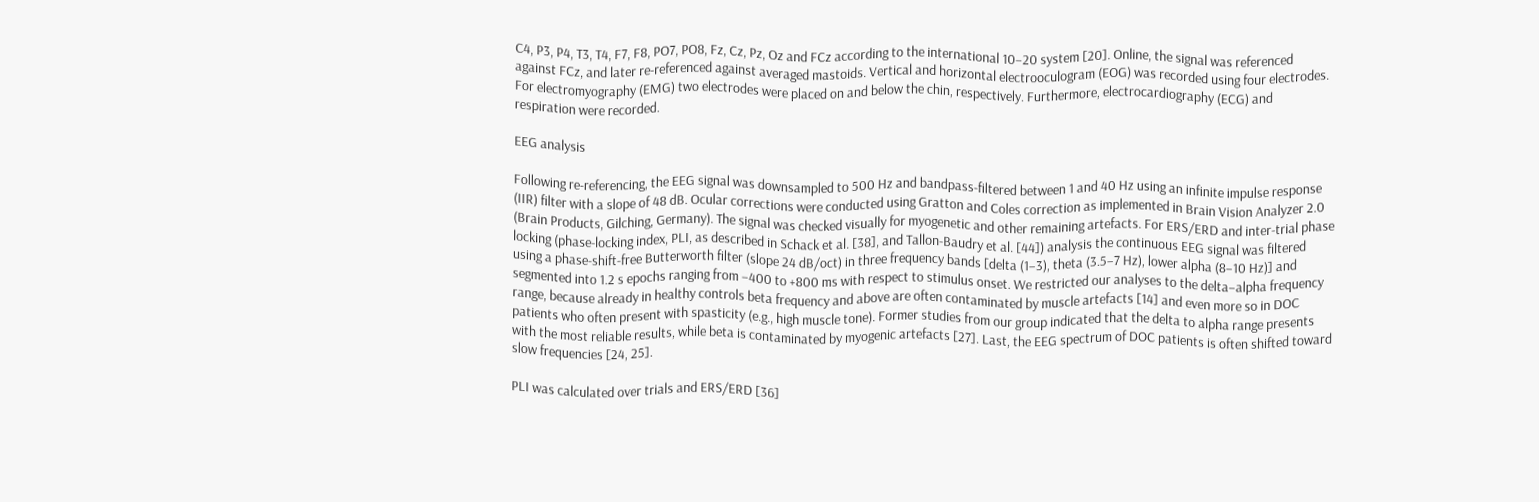C4, P3, P4, T3, T4, F7, F8, PO7, PO8, Fz, Cz, Pz, Oz and FCz according to the international 10–20 system [20]. Online, the signal was referenced against FCz, and later re-referenced against averaged mastoids. Vertical and horizontal electrooculogram (EOG) was recorded using four electrodes. For electromyography (EMG) two electrodes were placed on and below the chin, respectively. Furthermore, electrocardiography (ECG) and respiration were recorded.

EEG analysis

Following re-referencing, the EEG signal was downsampled to 500 Hz and bandpass-filtered between 1 and 40 Hz using an infinite impulse response (IIR) filter with a slope of 48 dB. Ocular corrections were conducted using Gratton and Coles correction as implemented in Brain Vision Analyzer 2.0 (Brain Products, Gilching, Germany). The signal was checked visually for myogenetic and other remaining artefacts. For ERS/ERD and inter-trial phase locking (phase-locking index, PLI, as described in Schack et al. [38], and Tallon-Baudry et al. [44]) analysis the continuous EEG signal was filtered using a phase-shift-free Butterworth filter (slope 24 dB/oct) in three frequency bands [delta (1–3), theta (3.5–7 Hz), lower alpha (8–10 Hz)] and segmented into 1.2 s epochs ranging from −400 to +800 ms with respect to stimulus onset. We restricted our analyses to the delta–alpha frequency range, because already in healthy controls beta frequency and above are often contaminated by muscle artefacts [14] and even more so in DOC patients who often present with spasticity (e.g., high muscle tone). Former studies from our group indicated that the delta to alpha range presents with the most reliable results, while beta is contaminated by myogenic artefacts [27]. Last, the EEG spectrum of DOC patients is often shifted toward slow frequencies [24, 25].

PLI was calculated over trials and ERS/ERD [36]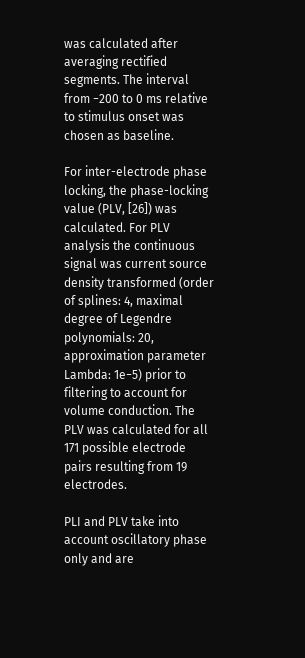was calculated after averaging rectified segments. The interval from −200 to 0 ms relative to stimulus onset was chosen as baseline.

For inter-electrode phase locking, the phase-locking value (PLV, [26]) was calculated. For PLV analysis the continuous signal was current source density transformed (order of splines: 4, maximal degree of Legendre polynomials: 20, approximation parameter Lambda: 1e−5) prior to filtering to account for volume conduction. The PLV was calculated for all 171 possible electrode pairs resulting from 19 electrodes.

PLI and PLV take into account oscillatory phase only and are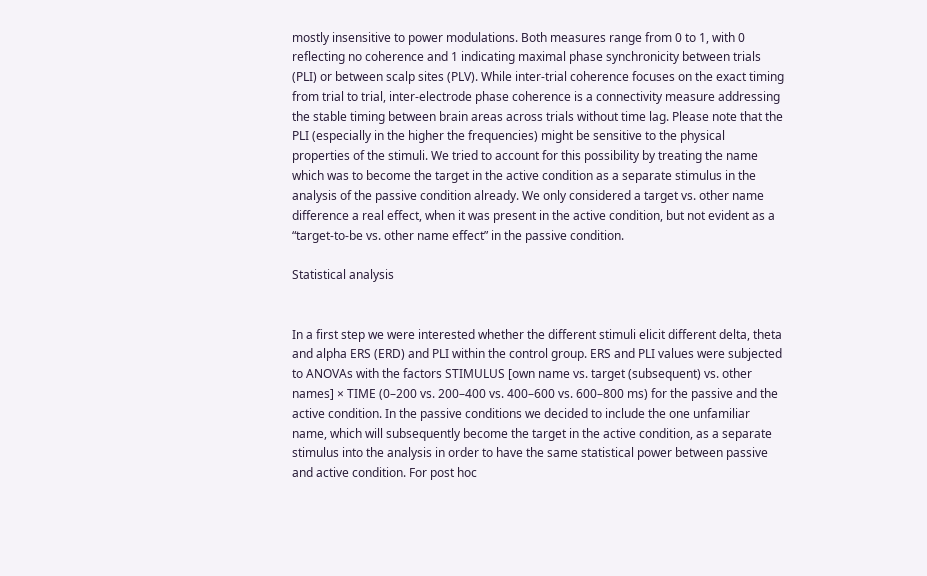mostly insensitive to power modulations. Both measures range from 0 to 1, with 0 reflecting no coherence and 1 indicating maximal phase synchronicity between trials (PLI) or between scalp sites (PLV). While inter-trial coherence focuses on the exact timing from trial to trial, inter-electrode phase coherence is a connectivity measure addressing the stable timing between brain areas across trials without time lag. Please note that the PLI (especially in the higher the frequencies) might be sensitive to the physical properties of the stimuli. We tried to account for this possibility by treating the name which was to become the target in the active condition as a separate stimulus in the analysis of the passive condition already. We only considered a target vs. other name difference a real effect, when it was present in the active condition, but not evident as a “target-to-be vs. other name effect” in the passive condition.

Statistical analysis


In a first step we were interested whether the different stimuli elicit different delta, theta and alpha ERS (ERD) and PLI within the control group. ERS and PLI values were subjected to ANOVAs with the factors STIMULUS [own name vs. target (subsequent) vs. other names] × TIME (0–200 vs. 200–400 vs. 400–600 vs. 600–800 ms) for the passive and the active condition. In the passive conditions we decided to include the one unfamiliar name, which will subsequently become the target in the active condition, as a separate stimulus into the analysis in order to have the same statistical power between passive and active condition. For post hoc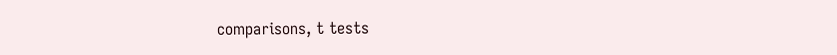comparisons, t tests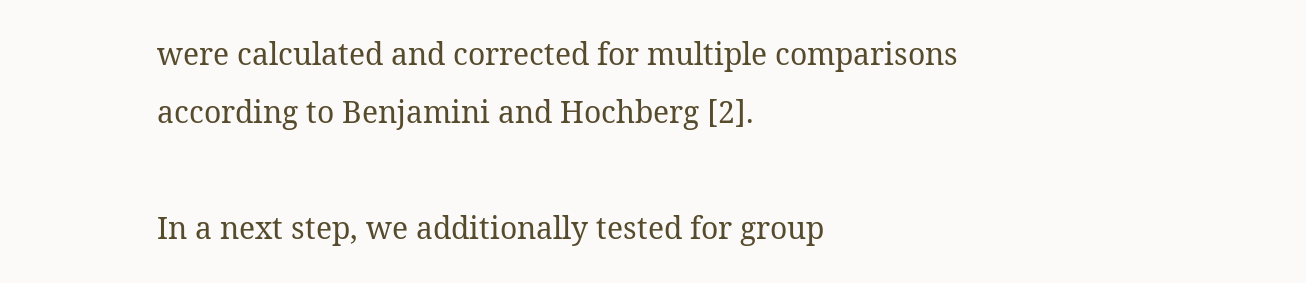were calculated and corrected for multiple comparisons according to Benjamini and Hochberg [2].

In a next step, we additionally tested for group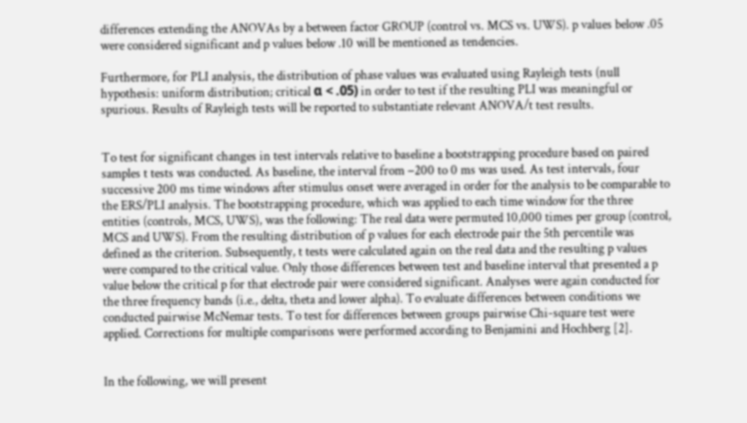differences extending the ANOVAs by a between factor GROUP (control vs. MCS vs. UWS). p values below .05 were considered significant and p values below .10 will be mentioned as tendencies.

Furthermore, for PLI analysis, the distribution of phase values was evaluated using Rayleigh tests (null hypothesis: uniform distribution; critical α < .05) in order to test if the resulting PLI was meaningful or spurious. Results of Rayleigh tests will be reported to substantiate relevant ANOVA/t test results.


To test for significant changes in test intervals relative to baseline a bootstrapping procedure based on paired samples t tests was conducted. As baseline, the interval from −200 to 0 ms was used. As test intervals, four successive 200 ms time windows after stimulus onset were averaged in order for the analysis to be comparable to the ERS/PLI analysis. The bootstrapping procedure, which was applied to each time window for the three entities (controls, MCS, UWS), was the following: The real data were permuted 10,000 times per group (control, MCS and UWS). From the resulting distribution of p values for each electrode pair the 5th percentile was defined as the criterion. Subsequently, t tests were calculated again on the real data and the resulting p values were compared to the critical value. Only those differences between test and baseline interval that presented a p value below the critical p for that electrode pair were considered significant. Analyses were again conducted for the three frequency bands (i.e., delta, theta and lower alpha). To evaluate differences between conditions we conducted pairwise McNemar tests. To test for differences between groups pairwise Chi-square test were applied. Corrections for multiple comparisons were performed according to Benjamini and Hochberg [2].


In the following, we will present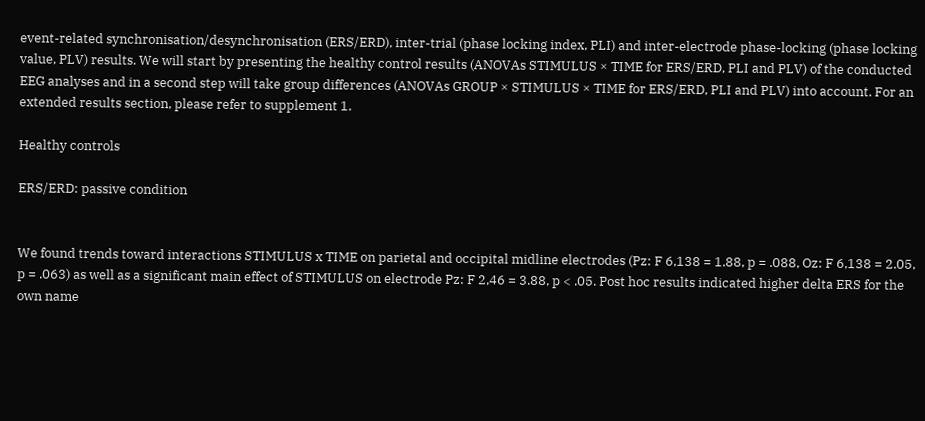event-related synchronisation/desynchronisation (ERS/ERD), inter-trial (phase locking index, PLI) and inter-electrode phase-locking (phase locking value, PLV) results. We will start by presenting the healthy control results (ANOVAs STIMULUS × TIME for ERS/ERD, PLI and PLV) of the conducted EEG analyses and in a second step will take group differences (ANOVAs GROUP × STIMULUS × TIME for ERS/ERD, PLI and PLV) into account. For an extended results section, please refer to supplement 1.

Healthy controls

ERS/ERD: passive condition


We found trends toward interactions STIMULUS x TIME on parietal and occipital midline electrodes (Pz: F 6,138 = 1.88, p = .088, Oz: F 6,138 = 2.05, p = .063) as well as a significant main effect of STIMULUS on electrode Pz: F 2,46 = 3.88, p < .05. Post hoc results indicated higher delta ERS for the own name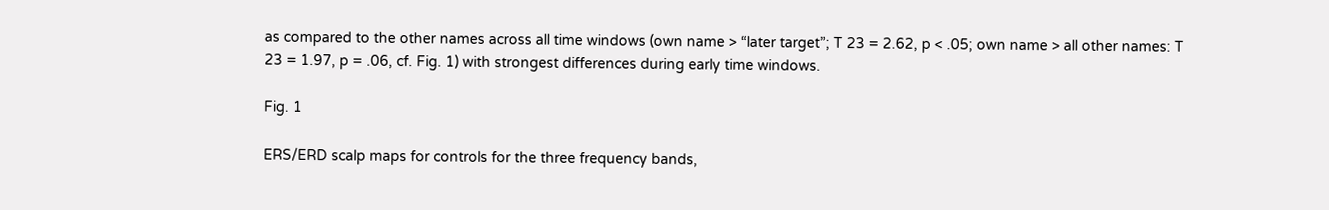as compared to the other names across all time windows (own name > “later target”; T 23 = 2.62, p < .05; own name > all other names: T 23 = 1.97, p = .06, cf. Fig. 1) with strongest differences during early time windows.

Fig. 1

ERS/ERD scalp maps for controls for the three frequency bands,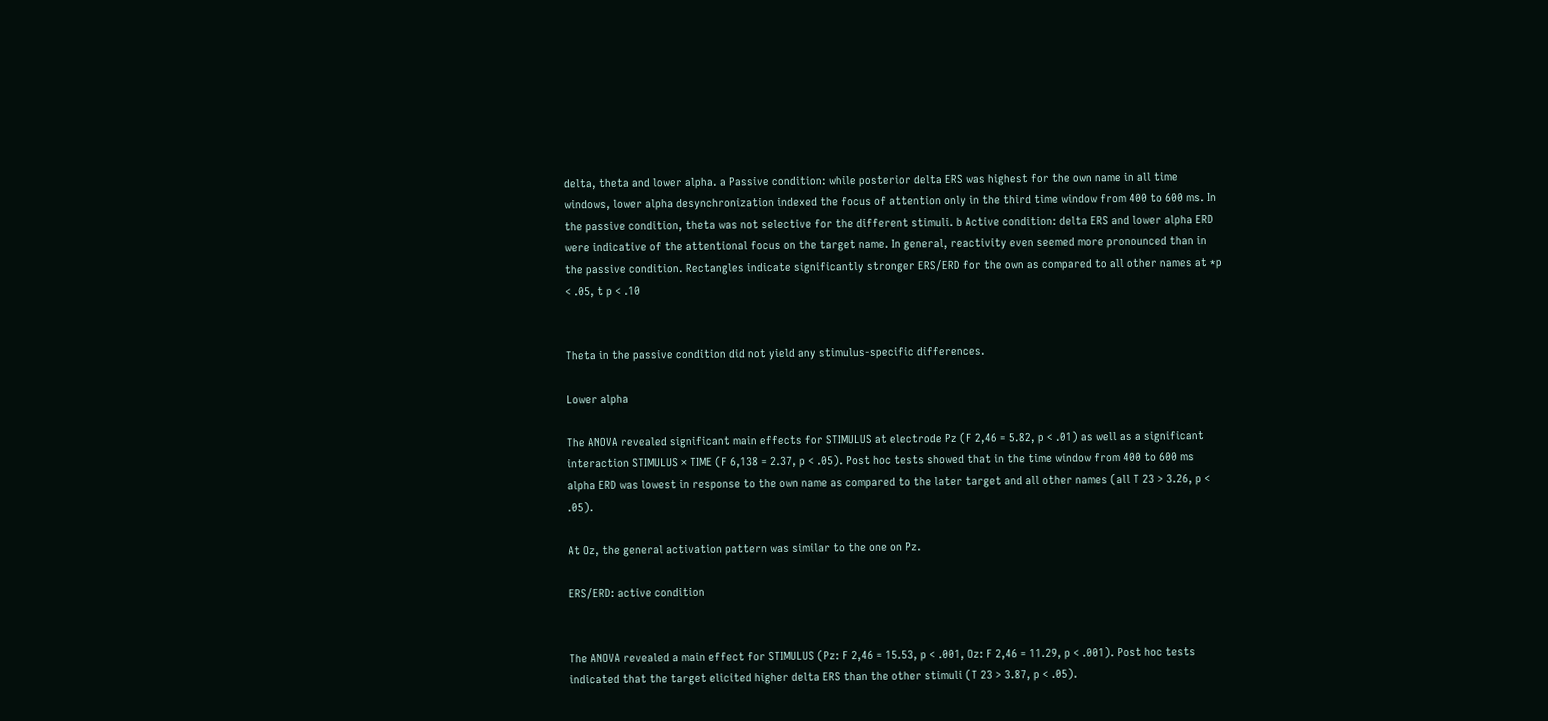delta, theta and lower alpha. a Passive condition: while posterior delta ERS was highest for the own name in all time windows, lower alpha desynchronization indexed the focus of attention only in the third time window from 400 to 600 ms. In the passive condition, theta was not selective for the different stimuli. b Active condition: delta ERS and lower alpha ERD were indicative of the attentional focus on the target name. In general, reactivity even seemed more pronounced than in the passive condition. Rectangles indicate significantly stronger ERS/ERD for the own as compared to all other names at *p < .05, t p < .10


Theta in the passive condition did not yield any stimulus-specific differences.

Lower alpha

The ANOVA revealed significant main effects for STIMULUS at electrode Pz (F 2,46 = 5.82, p < .01) as well as a significant interaction STIMULUS × TIME (F 6,138 = 2.37, p < .05). Post hoc tests showed that in the time window from 400 to 600 ms alpha ERD was lowest in response to the own name as compared to the later target and all other names (all T 23 > 3.26, p < .05).

At Oz, the general activation pattern was similar to the one on Pz.

ERS/ERD: active condition


The ANOVA revealed a main effect for STIMULUS (Pz: F 2,46 = 15.53, p < .001, Oz: F 2,46 = 11.29, p < .001). Post hoc tests indicated that the target elicited higher delta ERS than the other stimuli (T 23 > 3.87, p < .05).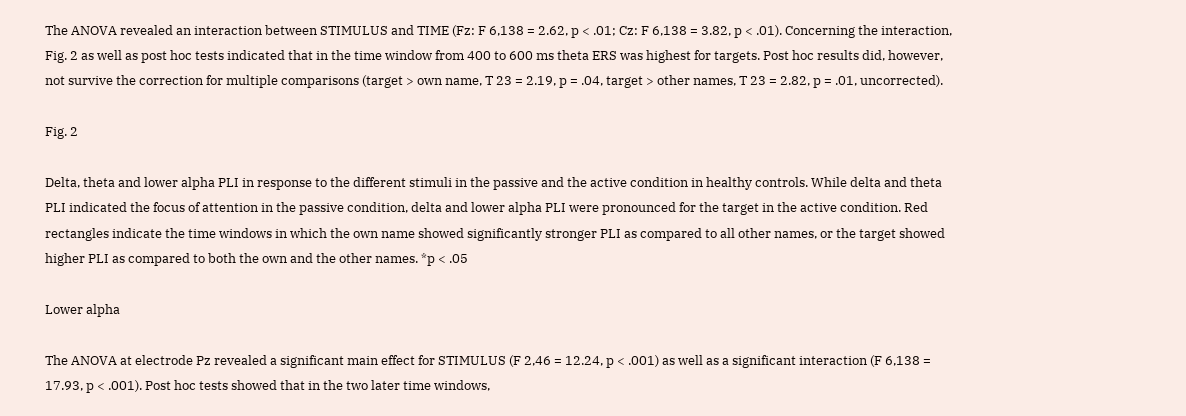The ANOVA revealed an interaction between STIMULUS and TIME (Fz: F 6,138 = 2.62, p < .01; Cz: F 6,138 = 3.82, p < .01). Concerning the interaction, Fig. 2 as well as post hoc tests indicated that in the time window from 400 to 600 ms theta ERS was highest for targets. Post hoc results did, however, not survive the correction for multiple comparisons (target > own name, T 23 = 2.19, p = .04, target > other names, T 23 = 2.82, p = .01, uncorrected).

Fig. 2

Delta, theta and lower alpha PLI in response to the different stimuli in the passive and the active condition in healthy controls. While delta and theta PLI indicated the focus of attention in the passive condition, delta and lower alpha PLI were pronounced for the target in the active condition. Red rectangles indicate the time windows in which the own name showed significantly stronger PLI as compared to all other names, or the target showed higher PLI as compared to both the own and the other names. *p < .05

Lower alpha

The ANOVA at electrode Pz revealed a significant main effect for STIMULUS (F 2,46 = 12.24, p < .001) as well as a significant interaction (F 6,138 = 17.93, p < .001). Post hoc tests showed that in the two later time windows,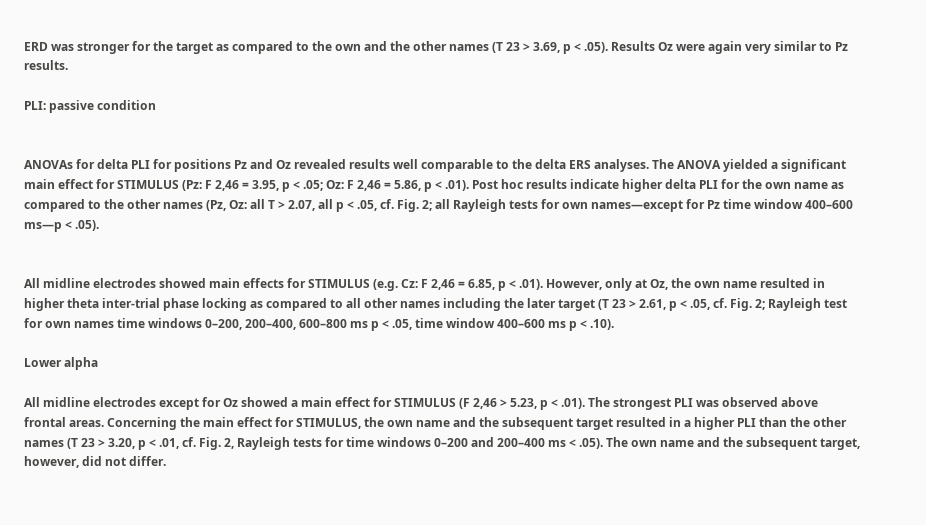ERD was stronger for the target as compared to the own and the other names (T 23 > 3.69, p < .05). Results Oz were again very similar to Pz results.

PLI: passive condition


ANOVAs for delta PLI for positions Pz and Oz revealed results well comparable to the delta ERS analyses. The ANOVA yielded a significant main effect for STIMULUS (Pz: F 2,46 = 3.95, p < .05; Oz: F 2,46 = 5.86, p < .01). Post hoc results indicate higher delta PLI for the own name as compared to the other names (Pz, Oz: all T > 2.07, all p < .05, cf. Fig. 2; all Rayleigh tests for own names—except for Pz time window 400–600 ms—p < .05).


All midline electrodes showed main effects for STIMULUS (e.g. Cz: F 2,46 = 6.85, p < .01). However, only at Oz, the own name resulted in higher theta inter-trial phase locking as compared to all other names including the later target (T 23 > 2.61, p < .05, cf. Fig. 2; Rayleigh test for own names time windows 0–200, 200–400, 600–800 ms p < .05, time window 400–600 ms p < .10).

Lower alpha

All midline electrodes except for Oz showed a main effect for STIMULUS (F 2,46 > 5.23, p < .01). The strongest PLI was observed above frontal areas. Concerning the main effect for STIMULUS, the own name and the subsequent target resulted in a higher PLI than the other names (T 23 > 3.20, p < .01, cf. Fig. 2, Rayleigh tests for time windows 0–200 and 200–400 ms < .05). The own name and the subsequent target, however, did not differ.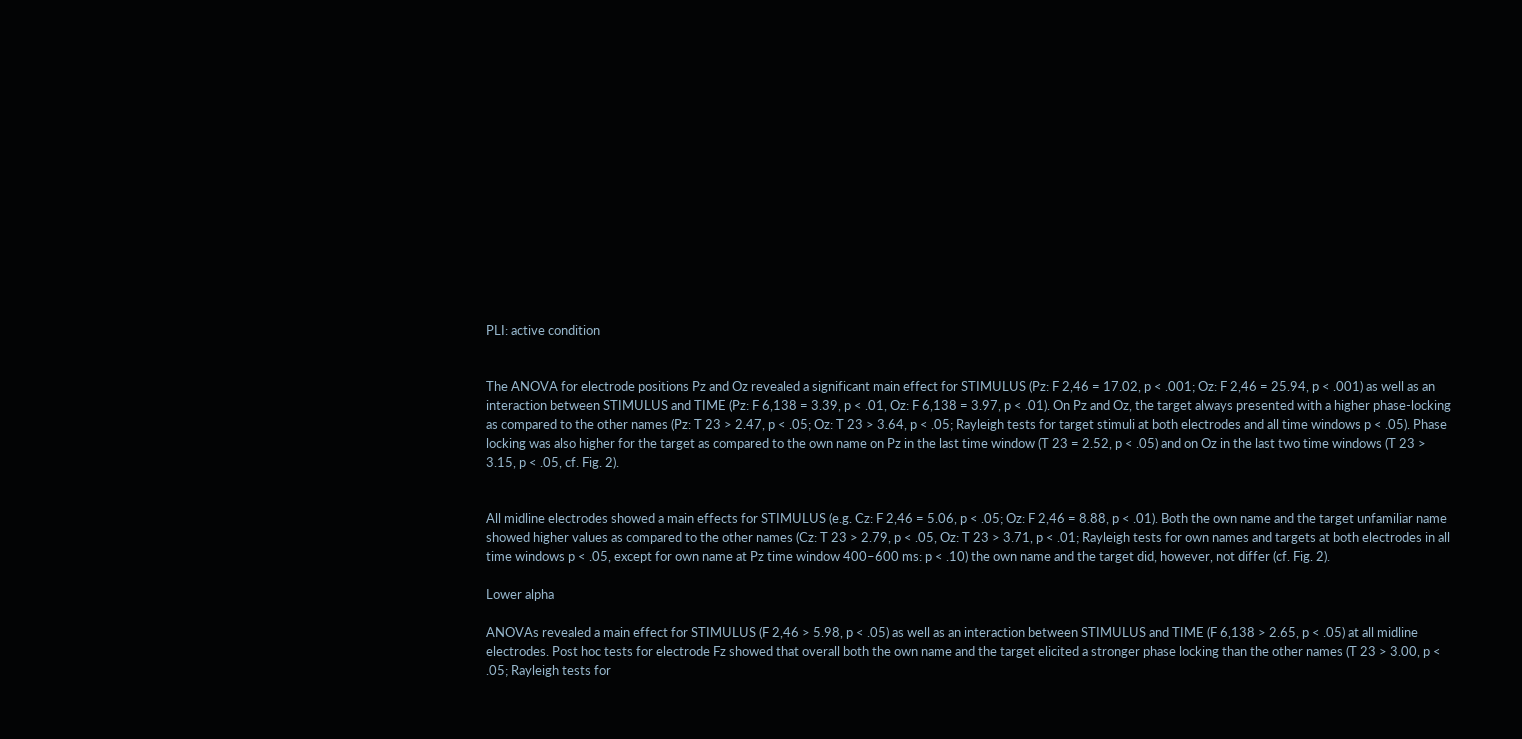PLI: active condition


The ANOVA for electrode positions Pz and Oz revealed a significant main effect for STIMULUS (Pz: F 2,46 = 17.02, p < .001; Oz: F 2,46 = 25.94, p < .001) as well as an interaction between STIMULUS and TIME (Pz: F 6,138 = 3.39, p < .01, Oz: F 6,138 = 3.97, p < .01). On Pz and Oz, the target always presented with a higher phase-locking as compared to the other names (Pz: T 23 > 2.47, p < .05; Oz: T 23 > 3.64, p < .05; Rayleigh tests for target stimuli at both electrodes and all time windows p < .05). Phase locking was also higher for the target as compared to the own name on Pz in the last time window (T 23 = 2.52, p < .05) and on Oz in the last two time windows (T 23 > 3.15, p < .05, cf. Fig. 2).


All midline electrodes showed a main effects for STIMULUS (e.g. Cz: F 2,46 = 5.06, p < .05; Oz: F 2,46 = 8.88, p < .01). Both the own name and the target unfamiliar name showed higher values as compared to the other names (Cz: T 23 > 2.79, p < .05, Oz: T 23 > 3.71, p < .01; Rayleigh tests for own names and targets at both electrodes in all time windows p < .05, except for own name at Pz time window 400–600 ms: p < .10) the own name and the target did, however, not differ (cf. Fig. 2).

Lower alpha

ANOVAs revealed a main effect for STIMULUS (F 2,46 > 5.98, p < .05) as well as an interaction between STIMULUS and TIME (F 6,138 > 2.65, p < .05) at all midline electrodes. Post hoc tests for electrode Fz showed that overall both the own name and the target elicited a stronger phase locking than the other names (T 23 > 3.00, p < .05; Rayleigh tests for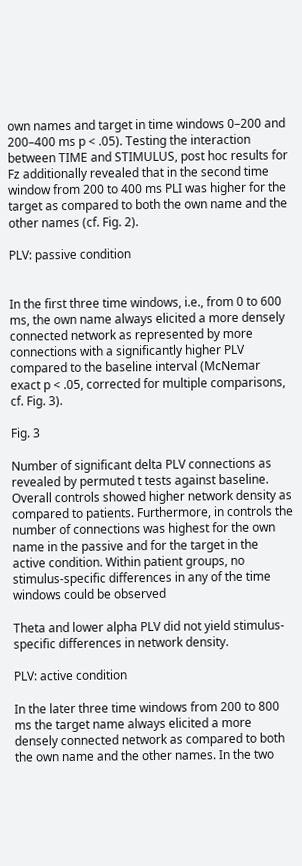own names and target in time windows 0–200 and 200–400 ms p < .05). Testing the interaction between TIME and STIMULUS, post hoc results for Fz additionally revealed that in the second time window from 200 to 400 ms PLI was higher for the target as compared to both the own name and the other names (cf. Fig. 2).

PLV: passive condition


In the first three time windows, i.e., from 0 to 600 ms, the own name always elicited a more densely connected network as represented by more connections with a significantly higher PLV compared to the baseline interval (McNemar exact p < .05, corrected for multiple comparisons, cf. Fig. 3).

Fig. 3

Number of significant delta PLV connections as revealed by permuted t tests against baseline. Overall controls showed higher network density as compared to patients. Furthermore, in controls the number of connections was highest for the own name in the passive and for the target in the active condition. Within patient groups, no stimulus-specific differences in any of the time windows could be observed

Theta and lower alpha PLV did not yield stimulus-specific differences in network density.

PLV: active condition

In the later three time windows from 200 to 800 ms the target name always elicited a more densely connected network as compared to both the own name and the other names. In the two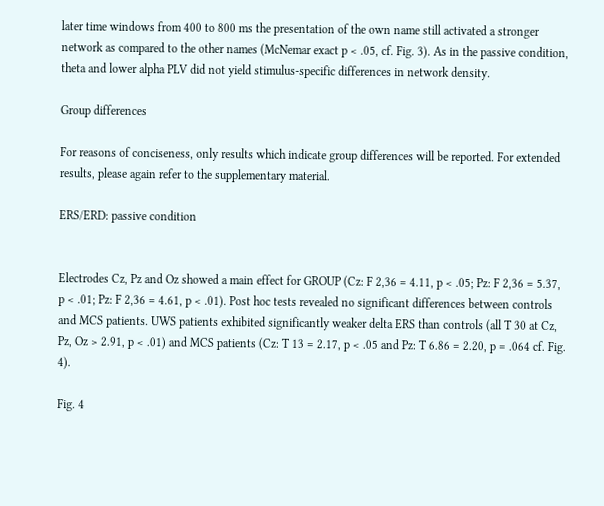later time windows from 400 to 800 ms the presentation of the own name still activated a stronger network as compared to the other names (McNemar exact p < .05, cf. Fig. 3). As in the passive condition, theta and lower alpha PLV did not yield stimulus-specific differences in network density.

Group differences

For reasons of conciseness, only results which indicate group differences will be reported. For extended results, please again refer to the supplementary material.

ERS/ERD: passive condition


Electrodes Cz, Pz and Oz showed a main effect for GROUP (Cz: F 2,36 = 4.11, p < .05; Pz: F 2,36 = 5.37, p < .01; Pz: F 2,36 = 4.61, p < .01). Post hoc tests revealed no significant differences between controls and MCS patients. UWS patients exhibited significantly weaker delta ERS than controls (all T 30 at Cz, Pz, Oz > 2.91, p < .01) and MCS patients (Cz: T 13 = 2.17, p < .05 and Pz: T 6.86 = 2.20, p = .064 cf. Fig. 4).

Fig. 4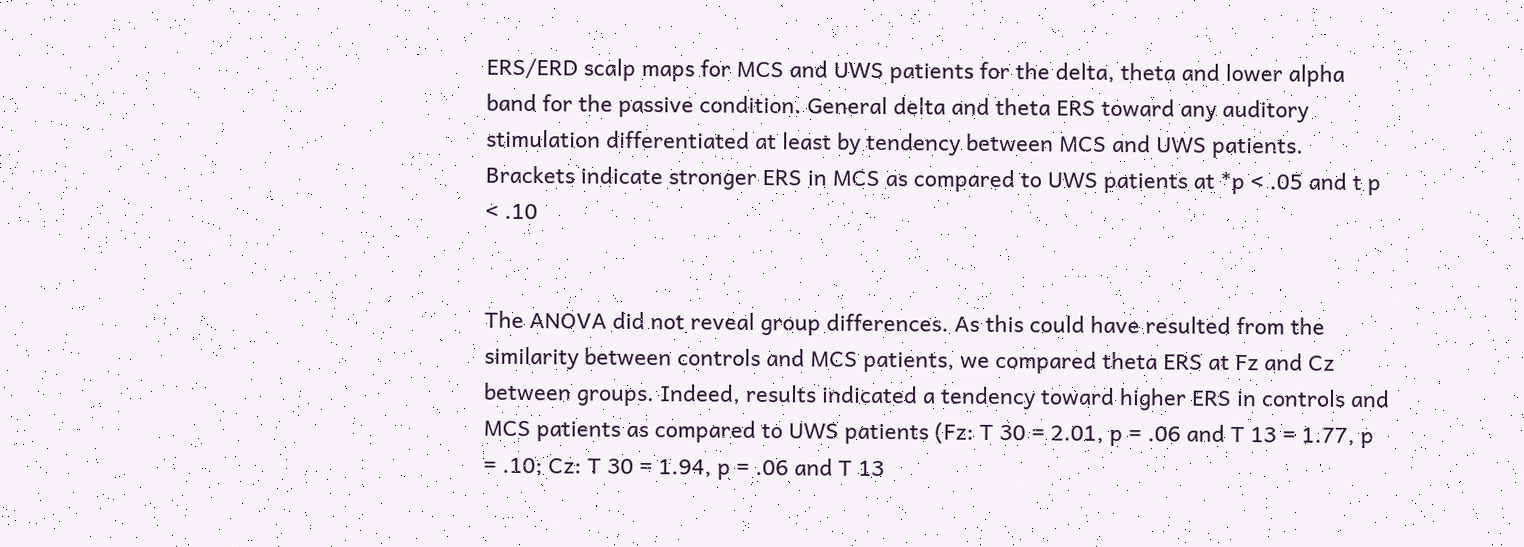ERS/ERD scalp maps for MCS and UWS patients for the delta, theta and lower alpha band for the passive condition. General delta and theta ERS toward any auditory stimulation differentiated at least by tendency between MCS and UWS patients. Brackets indicate stronger ERS in MCS as compared to UWS patients at *p < .05 and t p < .10


The ANOVA did not reveal group differences. As this could have resulted from the similarity between controls and MCS patients, we compared theta ERS at Fz and Cz between groups. Indeed, results indicated a tendency toward higher ERS in controls and MCS patients as compared to UWS patients (Fz: T 30 = 2.01, p = .06 and T 13 = 1.77, p = .10; Cz: T 30 = 1.94, p = .06 and T 13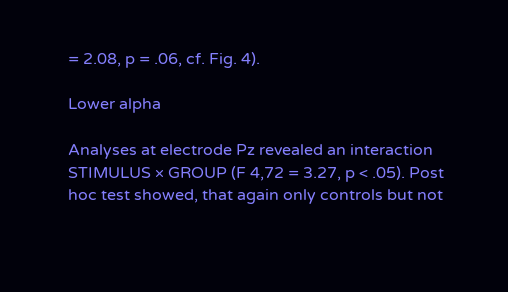= 2.08, p = .06, cf. Fig. 4).

Lower alpha

Analyses at electrode Pz revealed an interaction STIMULUS × GROUP (F 4,72 = 3.27, p < .05). Post hoc test showed, that again only controls but not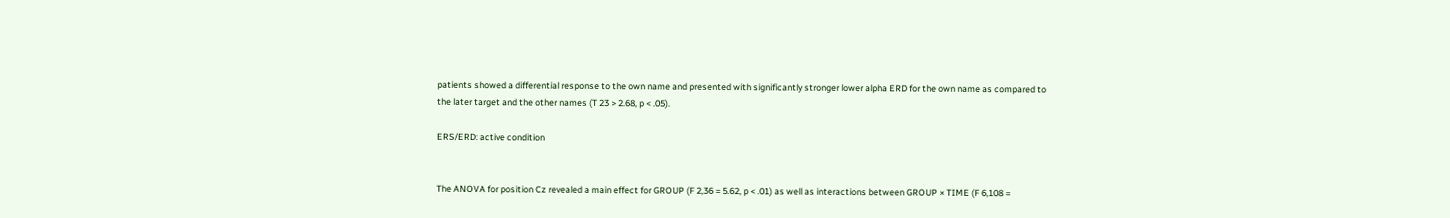patients showed a differential response to the own name and presented with significantly stronger lower alpha ERD for the own name as compared to the later target and the other names (T 23 > 2.68, p < .05).

ERS/ERD: active condition


The ANOVA for position Cz revealed a main effect for GROUP (F 2,36 = 5.62, p < .01) as well as interactions between GROUP × TIME (F 6,108 =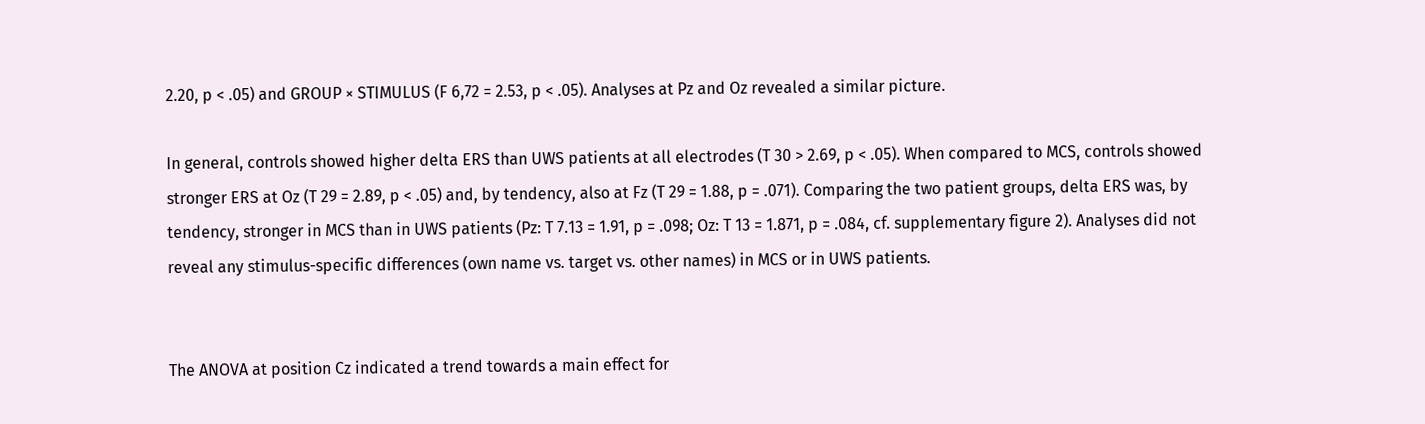2.20, p < .05) and GROUP × STIMULUS (F 6,72 = 2.53, p < .05). Analyses at Pz and Oz revealed a similar picture.

In general, controls showed higher delta ERS than UWS patients at all electrodes (T 30 > 2.69, p < .05). When compared to MCS, controls showed stronger ERS at Oz (T 29 = 2.89, p < .05) and, by tendency, also at Fz (T 29 = 1.88, p = .071). Comparing the two patient groups, delta ERS was, by tendency, stronger in MCS than in UWS patients (Pz: T 7.13 = 1.91, p = .098; Oz: T 13 = 1.871, p = .084, cf. supplementary figure 2). Analyses did not reveal any stimulus-specific differences (own name vs. target vs. other names) in MCS or in UWS patients.


The ANOVA at position Cz indicated a trend towards a main effect for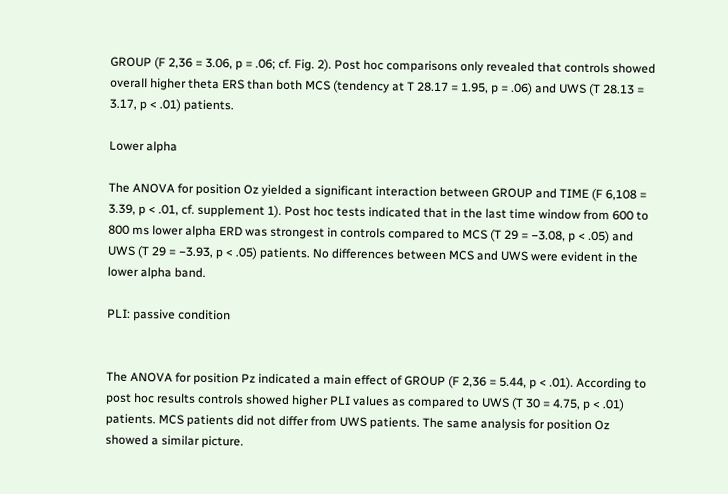GROUP (F 2,36 = 3.06, p = .06; cf. Fig. 2). Post hoc comparisons only revealed that controls showed overall higher theta ERS than both MCS (tendency at T 28.17 = 1.95, p = .06) and UWS (T 28.13 = 3.17, p < .01) patients.

Lower alpha

The ANOVA for position Oz yielded a significant interaction between GROUP and TIME (F 6,108 = 3.39, p < .01, cf. supplement 1). Post hoc tests indicated that in the last time window from 600 to 800 ms lower alpha ERD was strongest in controls compared to MCS (T 29 = −3.08, p < .05) and UWS (T 29 = −3.93, p < .05) patients. No differences between MCS and UWS were evident in the lower alpha band.

PLI: passive condition


The ANOVA for position Pz indicated a main effect of GROUP (F 2,36 = 5.44, p < .01). According to post hoc results controls showed higher PLI values as compared to UWS (T 30 = 4.75, p < .01) patients. MCS patients did not differ from UWS patients. The same analysis for position Oz showed a similar picture.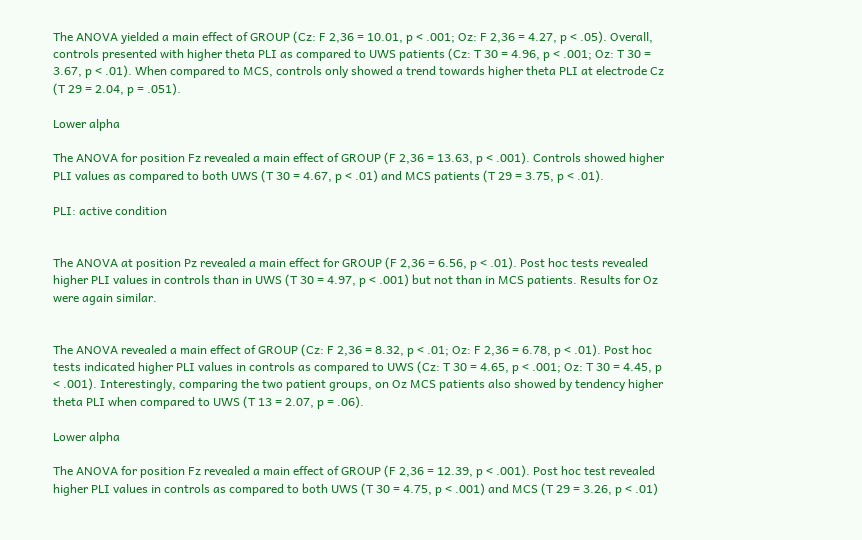The ANOVA yielded a main effect of GROUP (Cz: F 2,36 = 10.01, p < .001; Oz: F 2,36 = 4.27, p < .05). Overall, controls presented with higher theta PLI as compared to UWS patients (Cz: T 30 = 4.96, p < .001; Oz: T 30 = 3.67, p < .01). When compared to MCS, controls only showed a trend towards higher theta PLI at electrode Cz (T 29 = 2.04, p = .051).

Lower alpha

The ANOVA for position Fz revealed a main effect of GROUP (F 2,36 = 13.63, p < .001). Controls showed higher PLI values as compared to both UWS (T 30 = 4.67, p < .01) and MCS patients (T 29 = 3.75, p < .01).

PLI: active condition


The ANOVA at position Pz revealed a main effect for GROUP (F 2,36 = 6.56, p < .01). Post hoc tests revealed higher PLI values in controls than in UWS (T 30 = 4.97, p < .001) but not than in MCS patients. Results for Oz were again similar.


The ANOVA revealed a main effect of GROUP (Cz: F 2,36 = 8.32, p < .01; Oz: F 2,36 = 6.78, p < .01). Post hoc tests indicated higher PLI values in controls as compared to UWS (Cz: T 30 = 4.65, p < .001; Oz: T 30 = 4.45, p < .001). Interestingly, comparing the two patient groups, on Oz MCS patients also showed by tendency higher theta PLI when compared to UWS (T 13 = 2.07, p = .06).

Lower alpha

The ANOVA for position Fz revealed a main effect of GROUP (F 2,36 = 12.39, p < .001). Post hoc test revealed higher PLI values in controls as compared to both UWS (T 30 = 4.75, p < .001) and MCS (T 29 = 3.26, p < .01)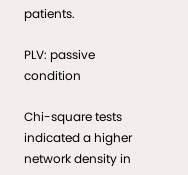patients.

PLV: passive condition

Chi-square tests indicated a higher network density in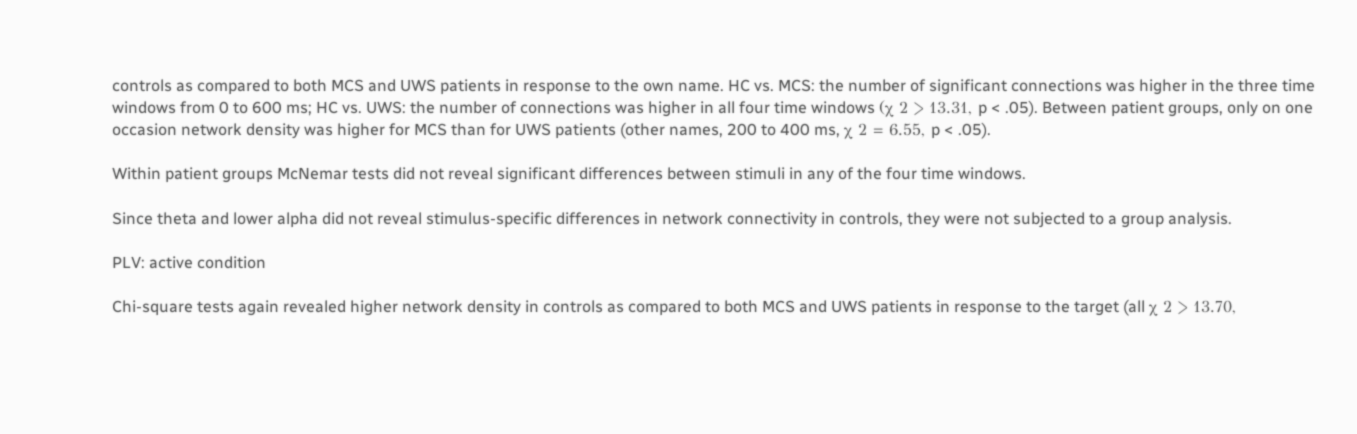controls as compared to both MCS and UWS patients in response to the own name. HC vs. MCS: the number of significant connections was higher in the three time windows from 0 to 600 ms; HC vs. UWS: the number of connections was higher in all four time windows (χ 2 > 13.31, p < .05). Between patient groups, only on one occasion network density was higher for MCS than for UWS patients (other names, 200 to 400 ms, χ 2 = 6.55, p < .05).

Within patient groups McNemar tests did not reveal significant differences between stimuli in any of the four time windows.

Since theta and lower alpha did not reveal stimulus-specific differences in network connectivity in controls, they were not subjected to a group analysis.

PLV: active condition

Chi-square tests again revealed higher network density in controls as compared to both MCS and UWS patients in response to the target (all χ 2 > 13.70,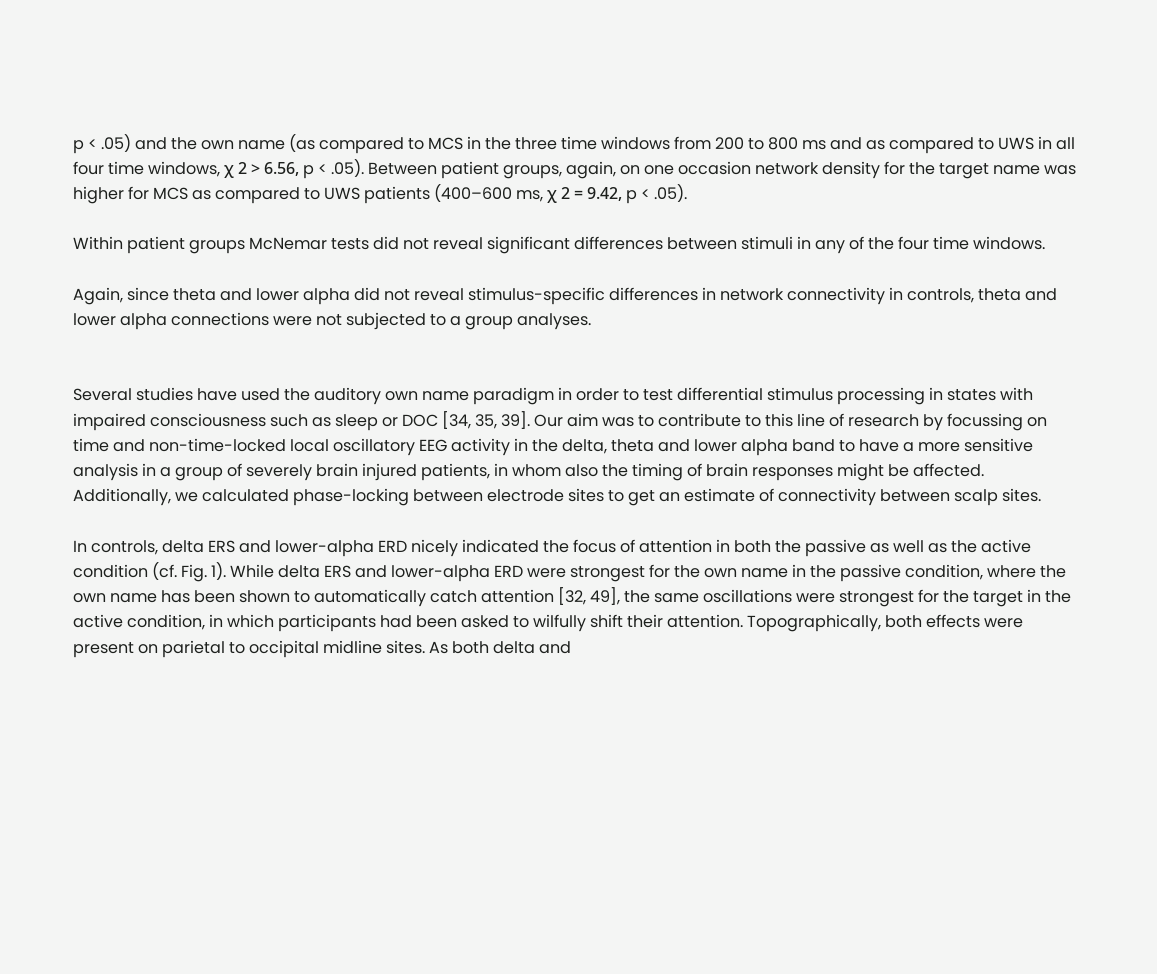p < .05) and the own name (as compared to MCS in the three time windows from 200 to 800 ms and as compared to UWS in all four time windows, χ 2 > 6.56, p < .05). Between patient groups, again, on one occasion network density for the target name was higher for MCS as compared to UWS patients (400–600 ms, χ 2 = 9.42, p < .05).

Within patient groups McNemar tests did not reveal significant differences between stimuli in any of the four time windows.

Again, since theta and lower alpha did not reveal stimulus-specific differences in network connectivity in controls, theta and lower alpha connections were not subjected to a group analyses.


Several studies have used the auditory own name paradigm in order to test differential stimulus processing in states with impaired consciousness such as sleep or DOC [34, 35, 39]. Our aim was to contribute to this line of research by focussing on time and non-time-locked local oscillatory EEG activity in the delta, theta and lower alpha band to have a more sensitive analysis in a group of severely brain injured patients, in whom also the timing of brain responses might be affected. Additionally, we calculated phase-locking between electrode sites to get an estimate of connectivity between scalp sites.

In controls, delta ERS and lower-alpha ERD nicely indicated the focus of attention in both the passive as well as the active condition (cf. Fig. 1). While delta ERS and lower-alpha ERD were strongest for the own name in the passive condition, where the own name has been shown to automatically catch attention [32, 49], the same oscillations were strongest for the target in the active condition, in which participants had been asked to wilfully shift their attention. Topographically, both effects were present on parietal to occipital midline sites. As both delta and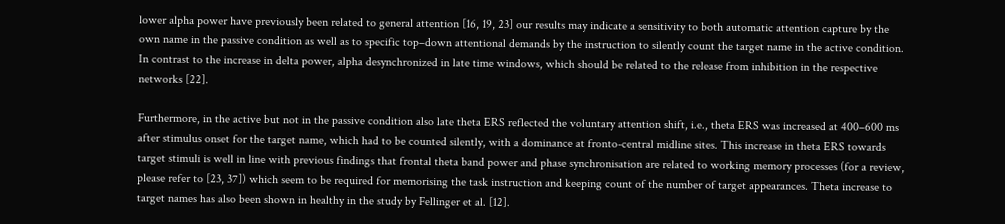lower alpha power have previously been related to general attention [16, 19, 23] our results may indicate a sensitivity to both automatic attention capture by the own name in the passive condition as well as to specific top–down attentional demands by the instruction to silently count the target name in the active condition. In contrast to the increase in delta power, alpha desynchronized in late time windows, which should be related to the release from inhibition in the respective networks [22].

Furthermore, in the active but not in the passive condition also late theta ERS reflected the voluntary attention shift, i.e., theta ERS was increased at 400–600 ms after stimulus onset for the target name, which had to be counted silently, with a dominance at fronto-central midline sites. This increase in theta ERS towards target stimuli is well in line with previous findings that frontal theta band power and phase synchronisation are related to working memory processes (for a review, please refer to [23, 37]) which seem to be required for memorising the task instruction and keeping count of the number of target appearances. Theta increase to target names has also been shown in healthy in the study by Fellinger et al. [12].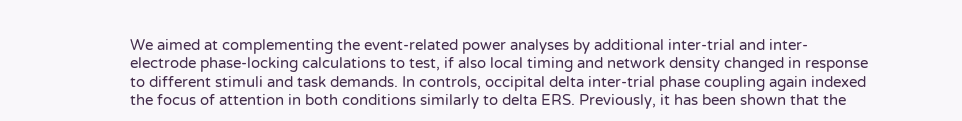We aimed at complementing the event-related power analyses by additional inter-trial and inter-electrode phase-locking calculations to test, if also local timing and network density changed in response to different stimuli and task demands. In controls, occipital delta inter-trial phase coupling again indexed the focus of attention in both conditions similarly to delta ERS. Previously, it has been shown that the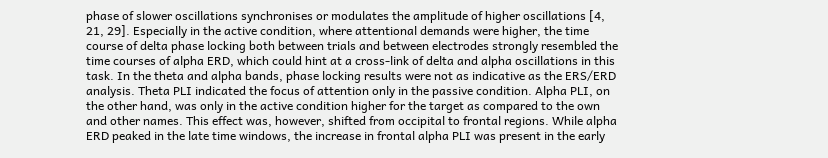phase of slower oscillations synchronises or modulates the amplitude of higher oscillations [4, 21, 29]. Especially in the active condition, where attentional demands were higher, the time course of delta phase locking both between trials and between electrodes strongly resembled the time courses of alpha ERD, which could hint at a cross-link of delta and alpha oscillations in this task. In the theta and alpha bands, phase locking results were not as indicative as the ERS/ERD analysis. Theta PLI indicated the focus of attention only in the passive condition. Alpha PLI, on the other hand, was only in the active condition higher for the target as compared to the own and other names. This effect was, however, shifted from occipital to frontal regions. While alpha ERD peaked in the late time windows, the increase in frontal alpha PLI was present in the early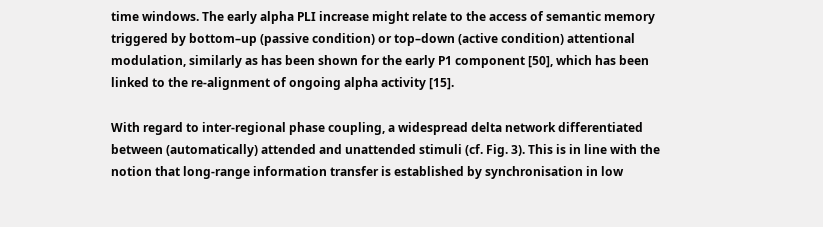time windows. The early alpha PLI increase might relate to the access of semantic memory triggered by bottom–up (passive condition) or top–down (active condition) attentional modulation, similarly as has been shown for the early P1 component [50], which has been linked to the re-alignment of ongoing alpha activity [15].

With regard to inter-regional phase coupling, a widespread delta network differentiated between (automatically) attended and unattended stimuli (cf. Fig. 3). This is in line with the notion that long-range information transfer is established by synchronisation in low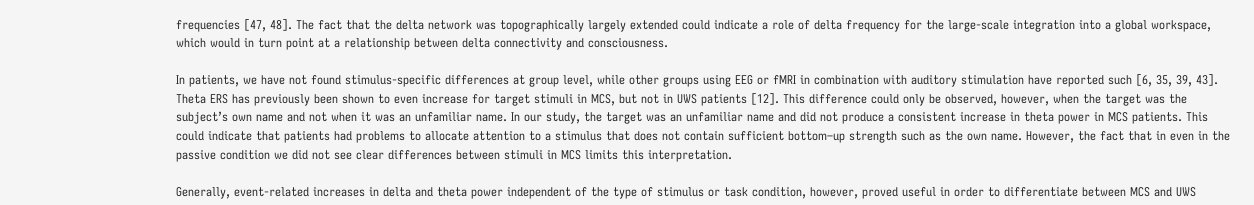frequencies [47, 48]. The fact that the delta network was topographically largely extended could indicate a role of delta frequency for the large-scale integration into a global workspace, which would in turn point at a relationship between delta connectivity and consciousness.

In patients, we have not found stimulus-specific differences at group level, while other groups using EEG or fMRI in combination with auditory stimulation have reported such [6, 35, 39, 43]. Theta ERS has previously been shown to even increase for target stimuli in MCS, but not in UWS patients [12]. This difference could only be observed, however, when the target was the subject’s own name and not when it was an unfamiliar name. In our study, the target was an unfamiliar name and did not produce a consistent increase in theta power in MCS patients. This could indicate that patients had problems to allocate attention to a stimulus that does not contain sufficient bottom–up strength such as the own name. However, the fact that in even in the passive condition we did not see clear differences between stimuli in MCS limits this interpretation.

Generally, event-related increases in delta and theta power independent of the type of stimulus or task condition, however, proved useful in order to differentiate between MCS and UWS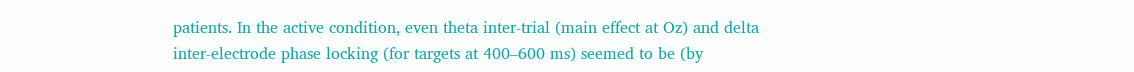patients. In the active condition, even theta inter-trial (main effect at Oz) and delta inter-electrode phase locking (for targets at 400–600 ms) seemed to be (by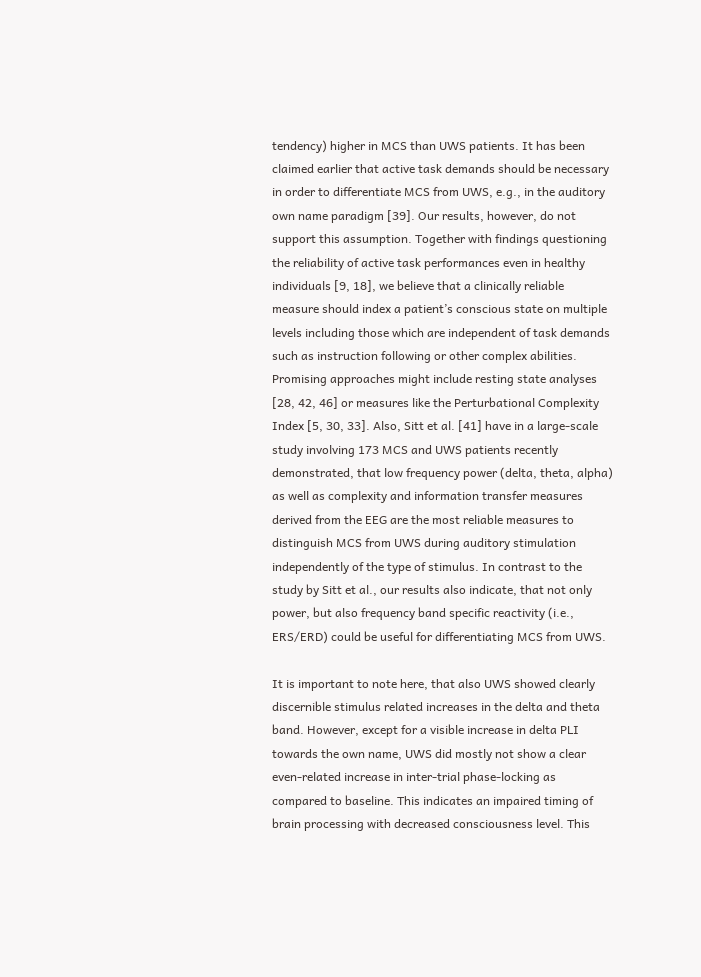tendency) higher in MCS than UWS patients. It has been claimed earlier that active task demands should be necessary in order to differentiate MCS from UWS, e.g., in the auditory own name paradigm [39]. Our results, however, do not support this assumption. Together with findings questioning the reliability of active task performances even in healthy individuals [9, 18], we believe that a clinically reliable measure should index a patient’s conscious state on multiple levels including those which are independent of task demands such as instruction following or other complex abilities. Promising approaches might include resting state analyses [28, 42, 46] or measures like the Perturbational Complexity Index [5, 30, 33]. Also, Sitt et al. [41] have in a large-scale study involving 173 MCS and UWS patients recently demonstrated, that low frequency power (delta, theta, alpha) as well as complexity and information transfer measures derived from the EEG are the most reliable measures to distinguish MCS from UWS during auditory stimulation independently of the type of stimulus. In contrast to the study by Sitt et al., our results also indicate, that not only power, but also frequency band specific reactivity (i.e., ERS/ERD) could be useful for differentiating MCS from UWS.

It is important to note here, that also UWS showed clearly discernible stimulus related increases in the delta and theta band. However, except for a visible increase in delta PLI towards the own name, UWS did mostly not show a clear even-related increase in inter-trial phase-locking as compared to baseline. This indicates an impaired timing of brain processing with decreased consciousness level. This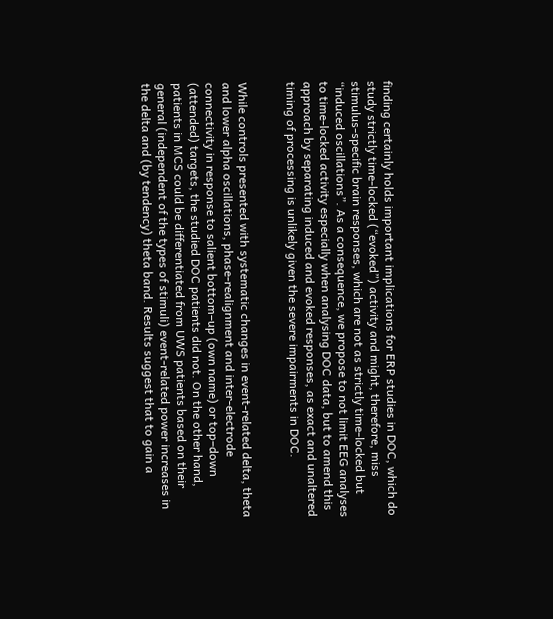finding certainly holds important implications for ERP studies in DOC, which do study strictly time-locked (“evoked”) activity and might, therefore, miss stimulus-specific brain responses, which are not as strictly time-locked but “induced oscillations”. As a consequence, we propose to not limit EEG analyses to time-locked activity especially when analysing DOC data, but to amend this approach by separating induced and evoked responses, as exact and unaltered timing of processing is unlikely given the severe impairments in DOC.


While controls presented with systematic changes in event-related delta, theta and lower alpha oscillations, phase-realignment and inter-electrode connectivity in response to salient bottom–up (own name) or top–down (attended) targets, the studied DOC patients did not. On the other hand, patients in MCS could be differentiated from UWS patients based on their general (independent of the types of stimuli) event-related power increases in the delta and (by tendency) theta band. Results suggest that to gain a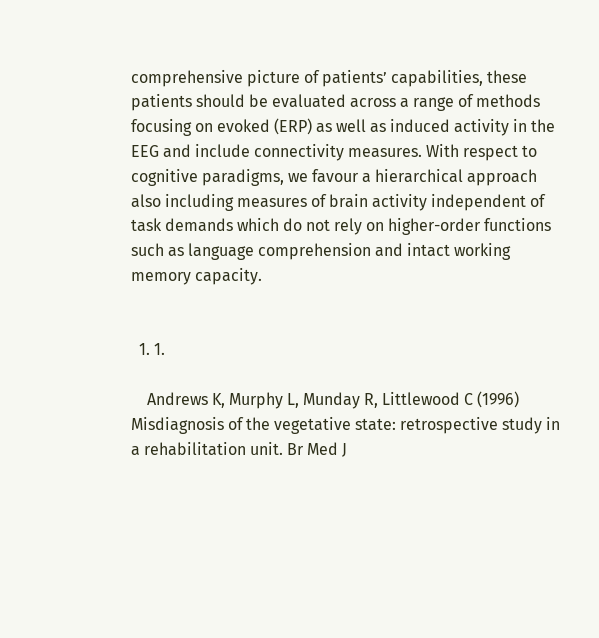comprehensive picture of patients’ capabilities, these patients should be evaluated across a range of methods focusing on evoked (ERP) as well as induced activity in the EEG and include connectivity measures. With respect to cognitive paradigms, we favour a hierarchical approach also including measures of brain activity independent of task demands which do not rely on higher-order functions such as language comprehension and intact working memory capacity.


  1. 1.

    Andrews K, Murphy L, Munday R, Littlewood C (1996) Misdiagnosis of the vegetative state: retrospective study in a rehabilitation unit. Br Med J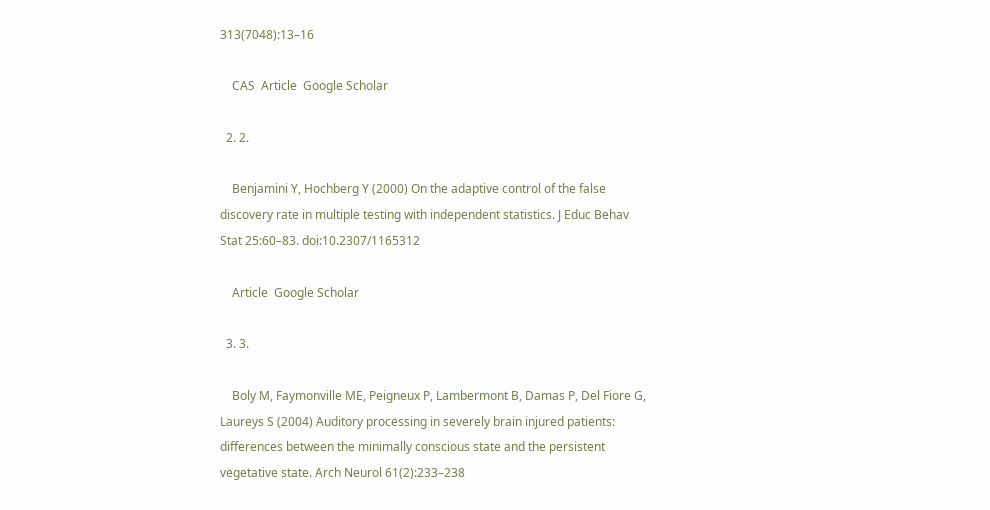313(7048):13–16

    CAS  Article  Google Scholar

  2. 2.

    Benjamini Y, Hochberg Y (2000) On the adaptive control of the false discovery rate in multiple testing with independent statistics. J Educ Behav Stat 25:60–83. doi:10.2307/1165312

    Article  Google Scholar

  3. 3.

    Boly M, Faymonville ME, Peigneux P, Lambermont B, Damas P, Del Fiore G, Laureys S (2004) Auditory processing in severely brain injured patients: differences between the minimally conscious state and the persistent vegetative state. Arch Neurol 61(2):233–238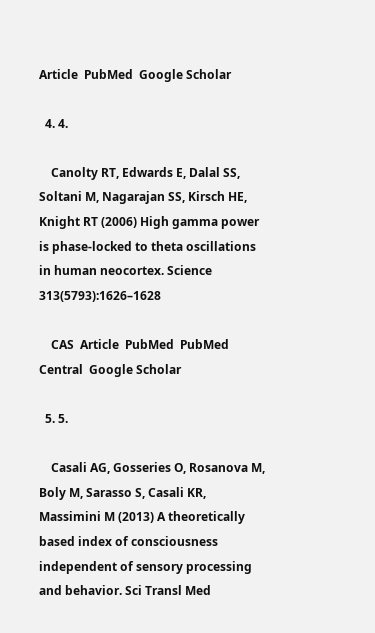Article  PubMed  Google Scholar

  4. 4.

    Canolty RT, Edwards E, Dalal SS, Soltani M, Nagarajan SS, Kirsch HE, Knight RT (2006) High gamma power is phase-locked to theta oscillations in human neocortex. Science 313(5793):1626–1628

    CAS  Article  PubMed  PubMed Central  Google Scholar

  5. 5.

    Casali AG, Gosseries O, Rosanova M, Boly M, Sarasso S, Casali KR, Massimini M (2013) A theoretically based index of consciousness independent of sensory processing and behavior. Sci Transl Med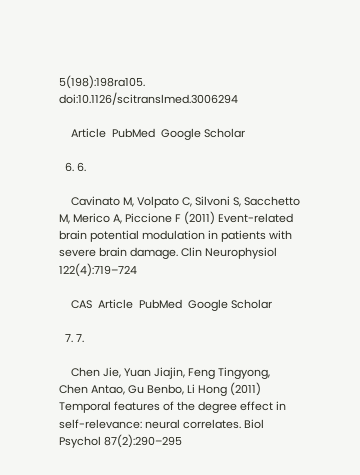5(198):198ra105. doi:10.1126/scitranslmed.3006294

    Article  PubMed  Google Scholar

  6. 6.

    Cavinato M, Volpato C, Silvoni S, Sacchetto M, Merico A, Piccione F (2011) Event-related brain potential modulation in patients with severe brain damage. Clin Neurophysiol 122(4):719–724

    CAS  Article  PubMed  Google Scholar

  7. 7.

    Chen Jie, Yuan Jiajin, Feng Tingyong, Chen Antao, Gu Benbo, Li Hong (2011) Temporal features of the degree effect in self-relevance: neural correlates. Biol Psychol 87(2):290–295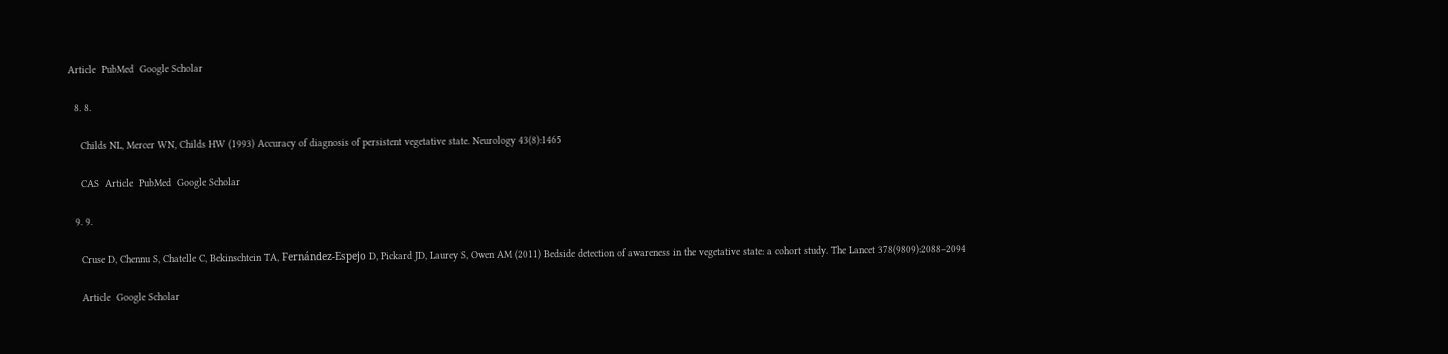Article  PubMed  Google Scholar

  8. 8.

    Childs NL, Mercer WN, Childs HW (1993) Accuracy of diagnosis of persistent vegetative state. Neurology 43(8):1465

    CAS  Article  PubMed  Google Scholar

  9. 9.

    Cruse D, Chennu S, Chatelle C, Bekinschtein TA, Fernández-Espejo D, Pickard JD, Laurey S, Owen AM (2011) Bedside detection of awareness in the vegetative state: a cohort study. The Lancet 378(9809):2088–2094

    Article  Google Scholar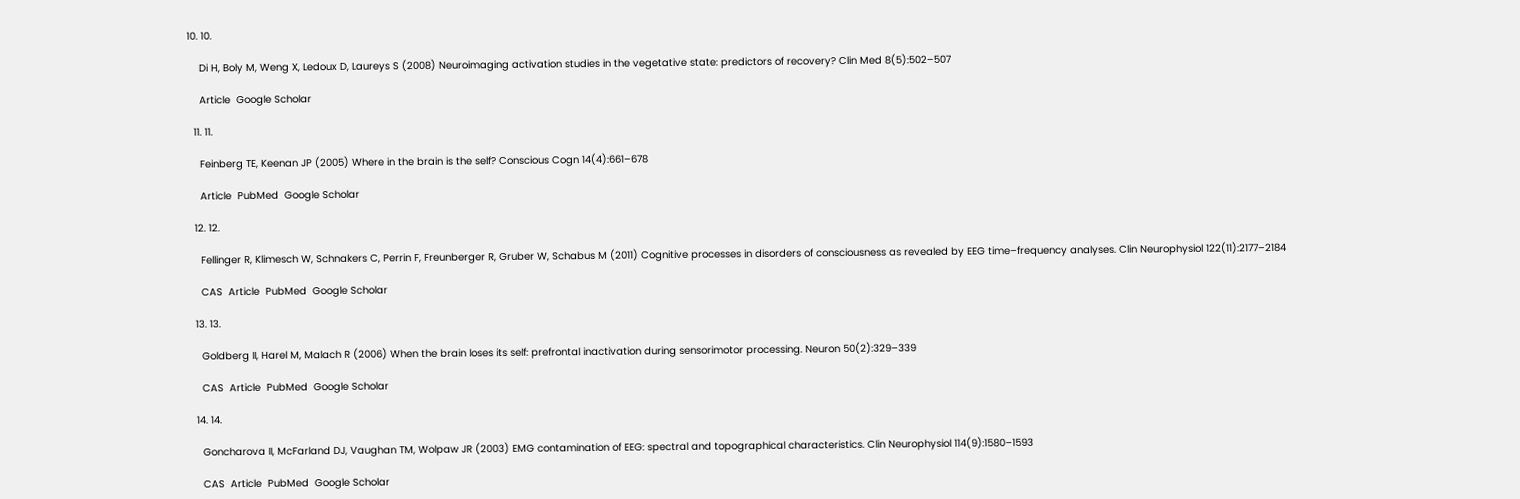10. 10.

    Di H, Boly M, Weng X, Ledoux D, Laureys S (2008) Neuroimaging activation studies in the vegetative state: predictors of recovery? Clin Med 8(5):502–507

    Article  Google Scholar

  11. 11.

    Feinberg TE, Keenan JP (2005) Where in the brain is the self? Conscious Cogn 14(4):661–678

    Article  PubMed  Google Scholar

  12. 12.

    Fellinger R, Klimesch W, Schnakers C, Perrin F, Freunberger R, Gruber W, Schabus M (2011) Cognitive processes in disorders of consciousness as revealed by EEG time–frequency analyses. Clin Neurophysiol 122(11):2177–2184

    CAS  Article  PubMed  Google Scholar

  13. 13.

    Goldberg II, Harel M, Malach R (2006) When the brain loses its self: prefrontal inactivation during sensorimotor processing. Neuron 50(2):329–339

    CAS  Article  PubMed  Google Scholar

  14. 14.

    Goncharova II, McFarland DJ, Vaughan TM, Wolpaw JR (2003) EMG contamination of EEG: spectral and topographical characteristics. Clin Neurophysiol 114(9):1580–1593

    CAS  Article  PubMed  Google Scholar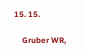15. 15.

    Gruber WR,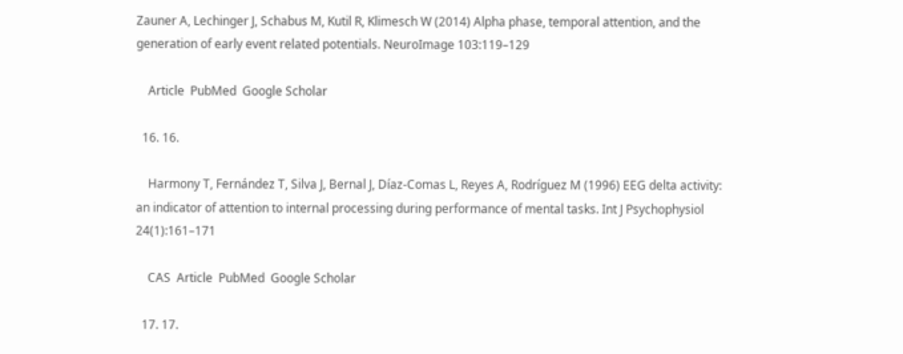Zauner A, Lechinger J, Schabus M, Kutil R, Klimesch W (2014) Alpha phase, temporal attention, and the generation of early event related potentials. NeuroImage 103:119–129

    Article  PubMed  Google Scholar

  16. 16.

    Harmony T, Fernández T, Silva J, Bernal J, Díaz-Comas L, Reyes A, Rodríguez M (1996) EEG delta activity: an indicator of attention to internal processing during performance of mental tasks. Int J Psychophysiol 24(1):161–171

    CAS  Article  PubMed  Google Scholar

  17. 17.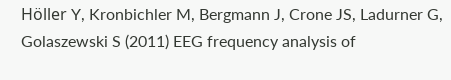Höller Y, Kronbichler M, Bergmann J, Crone JS, Ladurner G, Golaszewski S (2011) EEG frequency analysis of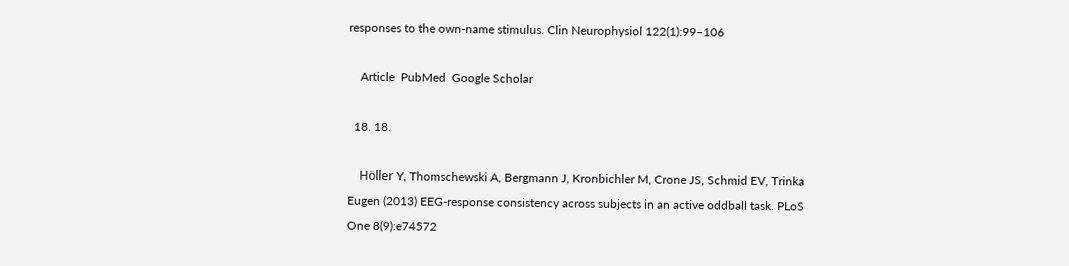responses to the own-name stimulus. Clin Neurophysiol 122(1):99–106

    Article  PubMed  Google Scholar

  18. 18.

    Höller Y, Thomschewski A, Bergmann J, Kronbichler M, Crone JS, Schmid EV, Trinka Eugen (2013) EEG-response consistency across subjects in an active oddball task. PLoS One 8(9):e74572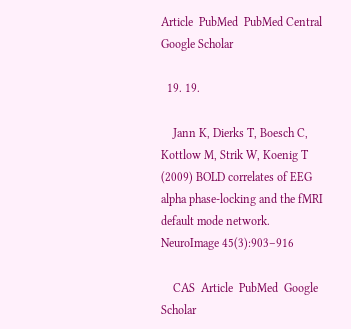Article  PubMed  PubMed Central  Google Scholar

  19. 19.

    Jann K, Dierks T, Boesch C, Kottlow M, Strik W, Koenig T (2009) BOLD correlates of EEG alpha phase-locking and the fMRI default mode network. NeuroImage 45(3):903–916

    CAS  Article  PubMed  Google Scholar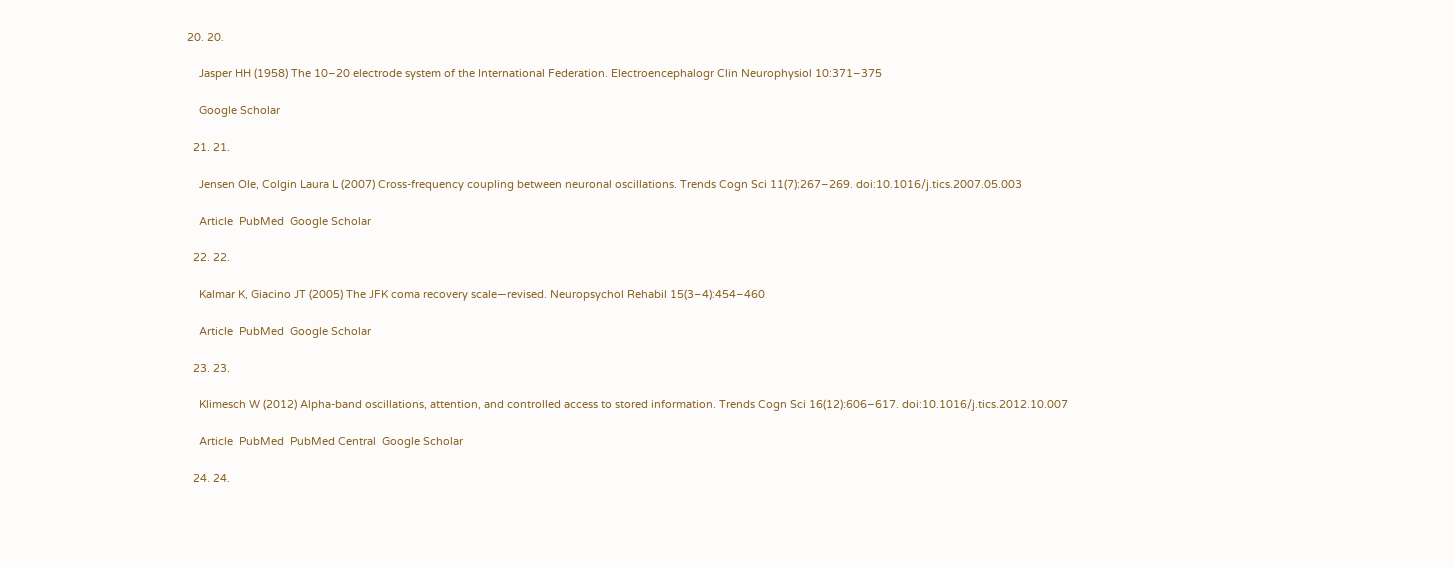20. 20.

    Jasper HH (1958) The 10–20 electrode system of the International Federation. Electroencephalogr Clin Neurophysiol 10:371–375

    Google Scholar

  21. 21.

    Jensen Ole, Colgin Laura L (2007) Cross-frequency coupling between neuronal oscillations. Trends Cogn Sci 11(7):267–269. doi:10.1016/j.tics.2007.05.003

    Article  PubMed  Google Scholar

  22. 22.

    Kalmar K, Giacino JT (2005) The JFK coma recovery scale—revised. Neuropsychol Rehabil 15(3–4):454–460

    Article  PubMed  Google Scholar

  23. 23.

    Klimesch W (2012) Alpha-band oscillations, attention, and controlled access to stored information. Trends Cogn Sci 16(12):606–617. doi:10.1016/j.tics.2012.10.007

    Article  PubMed  PubMed Central  Google Scholar

  24. 24.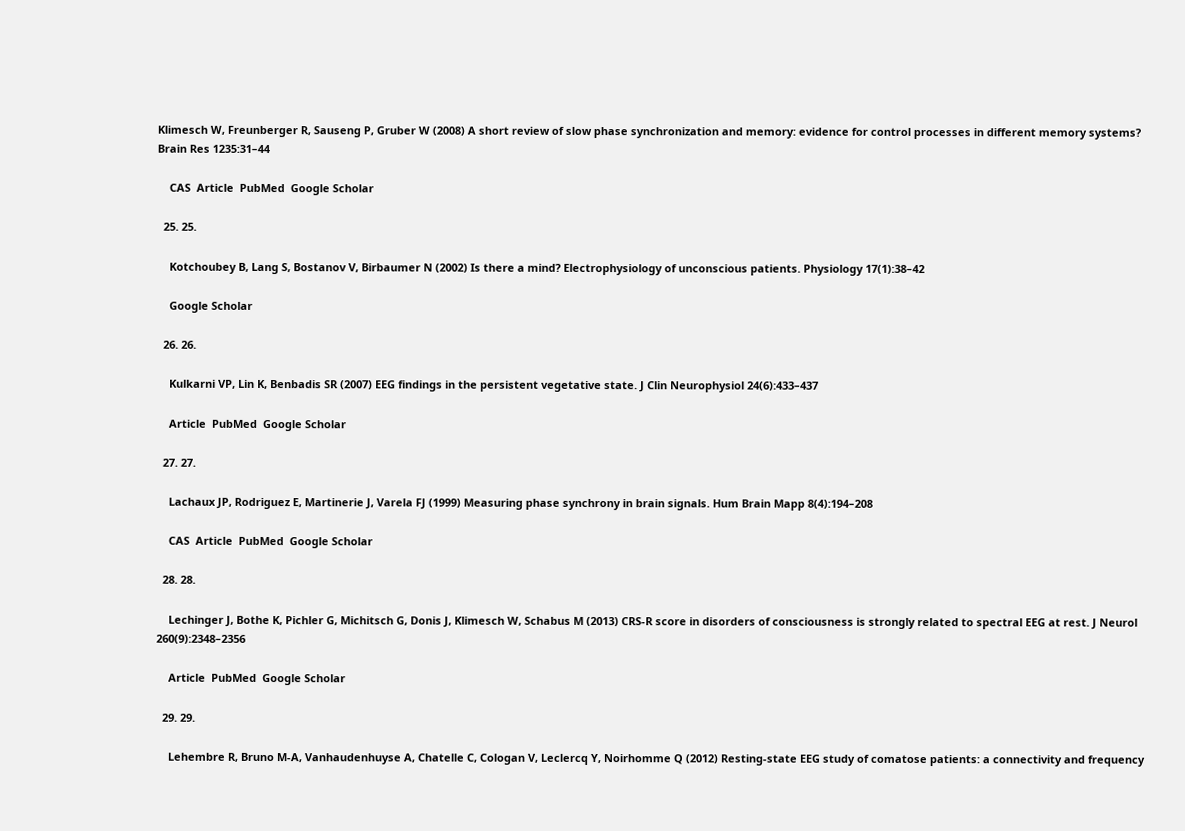Klimesch W, Freunberger R, Sauseng P, Gruber W (2008) A short review of slow phase synchronization and memory: evidence for control processes in different memory systems? Brain Res 1235:31–44

    CAS  Article  PubMed  Google Scholar

  25. 25.

    Kotchoubey B, Lang S, Bostanov V, Birbaumer N (2002) Is there a mind? Electrophysiology of unconscious patients. Physiology 17(1):38–42

    Google Scholar

  26. 26.

    Kulkarni VP, Lin K, Benbadis SR (2007) EEG findings in the persistent vegetative state. J Clin Neurophysiol 24(6):433–437

    Article  PubMed  Google Scholar

  27. 27.

    Lachaux JP, Rodriguez E, Martinerie J, Varela FJ (1999) Measuring phase synchrony in brain signals. Hum Brain Mapp 8(4):194–208

    CAS  Article  PubMed  Google Scholar

  28. 28.

    Lechinger J, Bothe K, Pichler G, Michitsch G, Donis J, Klimesch W, Schabus M (2013) CRS-R score in disorders of consciousness is strongly related to spectral EEG at rest. J Neurol 260(9):2348–2356

    Article  PubMed  Google Scholar

  29. 29.

    Lehembre R, Bruno M-A, Vanhaudenhuyse A, Chatelle C, Cologan V, Leclercq Y, Noirhomme Q (2012) Resting-state EEG study of comatose patients: a connectivity and frequency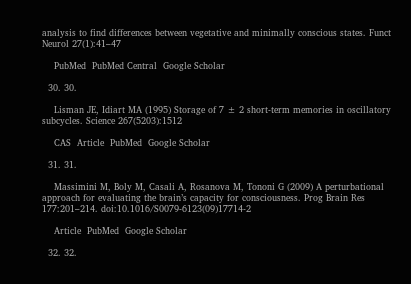analysis to find differences between vegetative and minimally conscious states. Funct Neurol 27(1):41–47

    PubMed  PubMed Central  Google Scholar

  30. 30.

    Lisman JE, Idiart MA (1995) Storage of 7 ± 2 short-term memories in oscillatory subcycles. Science 267(5203):1512

    CAS  Article  PubMed  Google Scholar

  31. 31.

    Massimini M, Boly M, Casali A, Rosanova M, Tononi G (2009) A perturbational approach for evaluating the brain’s capacity for consciousness. Prog Brain Res 177:201–214. doi:10.1016/S0079-6123(09)17714-2

    Article  PubMed  Google Scholar

  32. 32.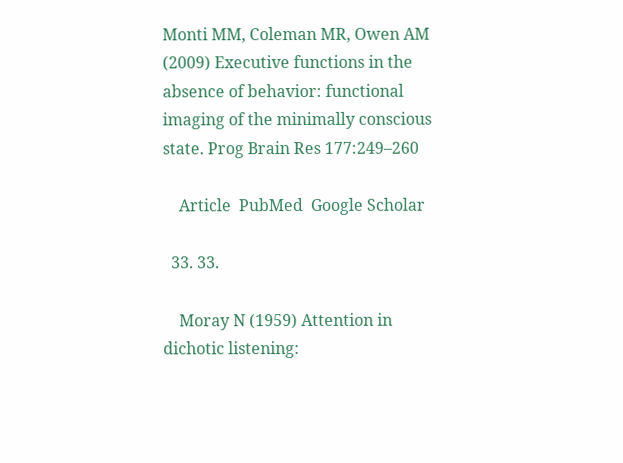Monti MM, Coleman MR, Owen AM (2009) Executive functions in the absence of behavior: functional imaging of the minimally conscious state. Prog Brain Res 177:249–260

    Article  PubMed  Google Scholar

  33. 33.

    Moray N (1959) Attention in dichotic listening: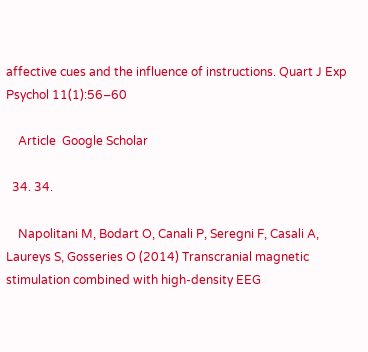affective cues and the influence of instructions. Quart J Exp Psychol 11(1):56–60

    Article  Google Scholar

  34. 34.

    Napolitani M, Bodart O, Canali P, Seregni F, Casali A, Laureys S, Gosseries O (2014) Transcranial magnetic stimulation combined with high-density EEG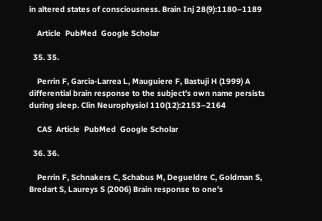in altered states of consciousness. Brain Inj 28(9):1180–1189

    Article  PubMed  Google Scholar

  35. 35.

    Perrin F, Garcia-Larrea L, Mauguiere F, Bastuji H (1999) A differential brain response to the subject’s own name persists during sleep. Clin Neurophysiol 110(12):2153–2164

    CAS  Article  PubMed  Google Scholar

  36. 36.

    Perrin F, Schnakers C, Schabus M, Degueldre C, Goldman S, Bredart S, Laureys S (2006) Brain response to one’s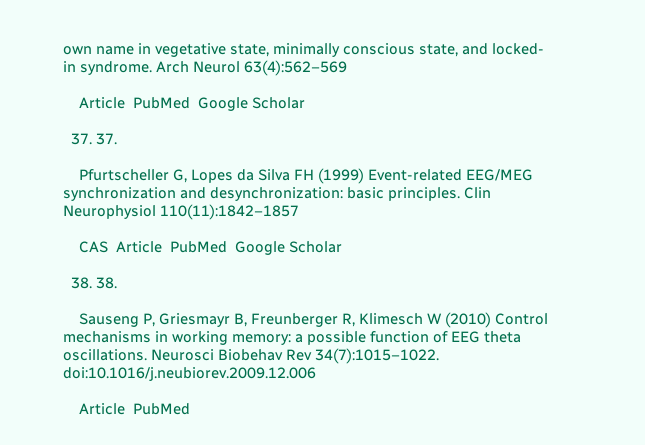own name in vegetative state, minimally conscious state, and locked-in syndrome. Arch Neurol 63(4):562–569

    Article  PubMed  Google Scholar

  37. 37.

    Pfurtscheller G, Lopes da Silva FH (1999) Event-related EEG/MEG synchronization and desynchronization: basic principles. Clin Neurophysiol 110(11):1842–1857

    CAS  Article  PubMed  Google Scholar

  38. 38.

    Sauseng P, Griesmayr B, Freunberger R, Klimesch W (2010) Control mechanisms in working memory: a possible function of EEG theta oscillations. Neurosci Biobehav Rev 34(7):1015–1022. doi:10.1016/j.neubiorev.2009.12.006

    Article  PubMed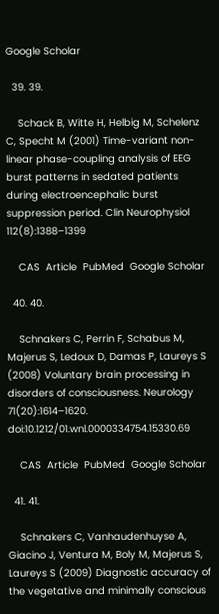Google Scholar

  39. 39.

    Schack B, Witte H, Helbig M, Schelenz C, Specht M (2001) Time-variant non-linear phase-coupling analysis of EEG burst patterns in sedated patients during electroencephalic burst suppression period. Clin Neurophysiol 112(8):1388–1399

    CAS  Article  PubMed  Google Scholar

  40. 40.

    Schnakers C, Perrin F, Schabus M, Majerus S, Ledoux D, Damas P, Laureys S (2008) Voluntary brain processing in disorders of consciousness. Neurology 71(20):1614–1620. doi:10.1212/01.wnl.0000334754.15330.69

    CAS  Article  PubMed  Google Scholar

  41. 41.

    Schnakers C, Vanhaudenhuyse A, Giacino J, Ventura M, Boly M, Majerus S, Laureys S (2009) Diagnostic accuracy of the vegetative and minimally conscious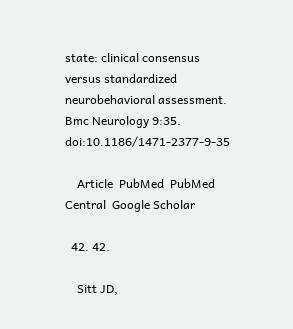state: clinical consensus versus standardized neurobehavioral assessment. Bmc Neurology 9:35. doi:10.1186/1471-2377-9-35

    Article  PubMed  PubMed Central  Google Scholar

  42. 42.

    Sitt JD,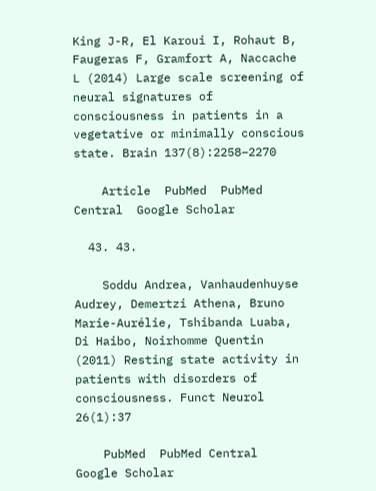King J-R, El Karoui I, Rohaut B, Faugeras F, Gramfort A, Naccache L (2014) Large scale screening of neural signatures of consciousness in patients in a vegetative or minimally conscious state. Brain 137(8):2258–2270

    Article  PubMed  PubMed Central  Google Scholar

  43. 43.

    Soddu Andrea, Vanhaudenhuyse Audrey, Demertzi Athena, Bruno Marie-Aurélie, Tshibanda Luaba, Di Haibo, Noirhomme Quentin (2011) Resting state activity in patients with disorders of consciousness. Funct Neurol 26(1):37

    PubMed  PubMed Central  Google Scholar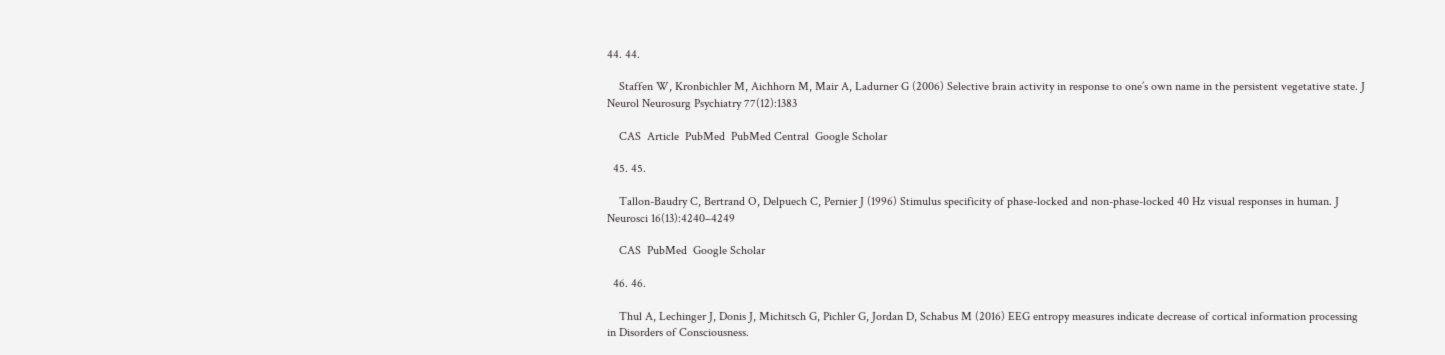44. 44.

    Staffen W, Kronbichler M, Aichhorn M, Mair A, Ladurner G (2006) Selective brain activity in response to one’s own name in the persistent vegetative state. J Neurol Neurosurg Psychiatry 77(12):1383

    CAS  Article  PubMed  PubMed Central  Google Scholar

  45. 45.

    Tallon-Baudry C, Bertrand O, Delpuech C, Pernier J (1996) Stimulus specificity of phase-locked and non-phase-locked 40 Hz visual responses in human. J Neurosci 16(13):4240–4249

    CAS  PubMed  Google Scholar

  46. 46.

    Thul A, Lechinger J, Donis J, Michitsch G, Pichler G, Jordan D, Schabus M (2016) EEG entropy measures indicate decrease of cortical information processing in Disorders of Consciousness.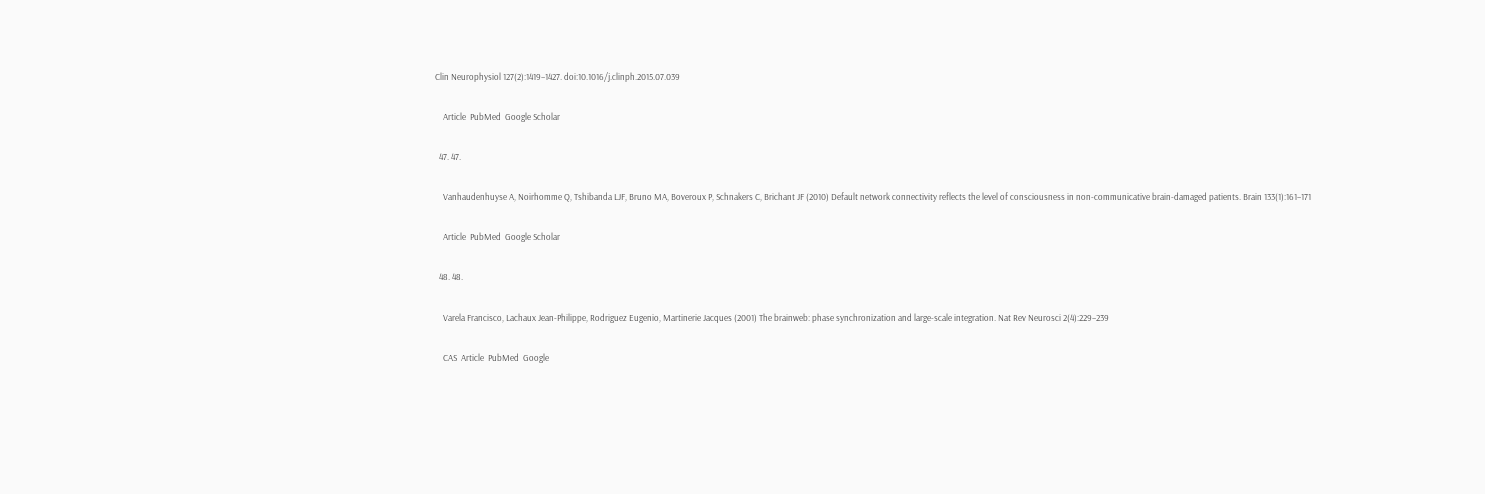Clin Neurophysiol 127(2):1419–1427. doi:10.1016/j.clinph.2015.07.039

    Article  PubMed  Google Scholar

  47. 47.

    Vanhaudenhuyse A, Noirhomme Q, Tshibanda LJF, Bruno MA, Boveroux P, Schnakers C, Brichant JF (2010) Default network connectivity reflects the level of consciousness in non-communicative brain-damaged patients. Brain 133(1):161–171

    Article  PubMed  Google Scholar

  48. 48.

    Varela Francisco, Lachaux Jean-Philippe, Rodriguez Eugenio, Martinerie Jacques (2001) The brainweb: phase synchronization and large-scale integration. Nat Rev Neurosci 2(4):229–239

    CAS  Article  PubMed  Google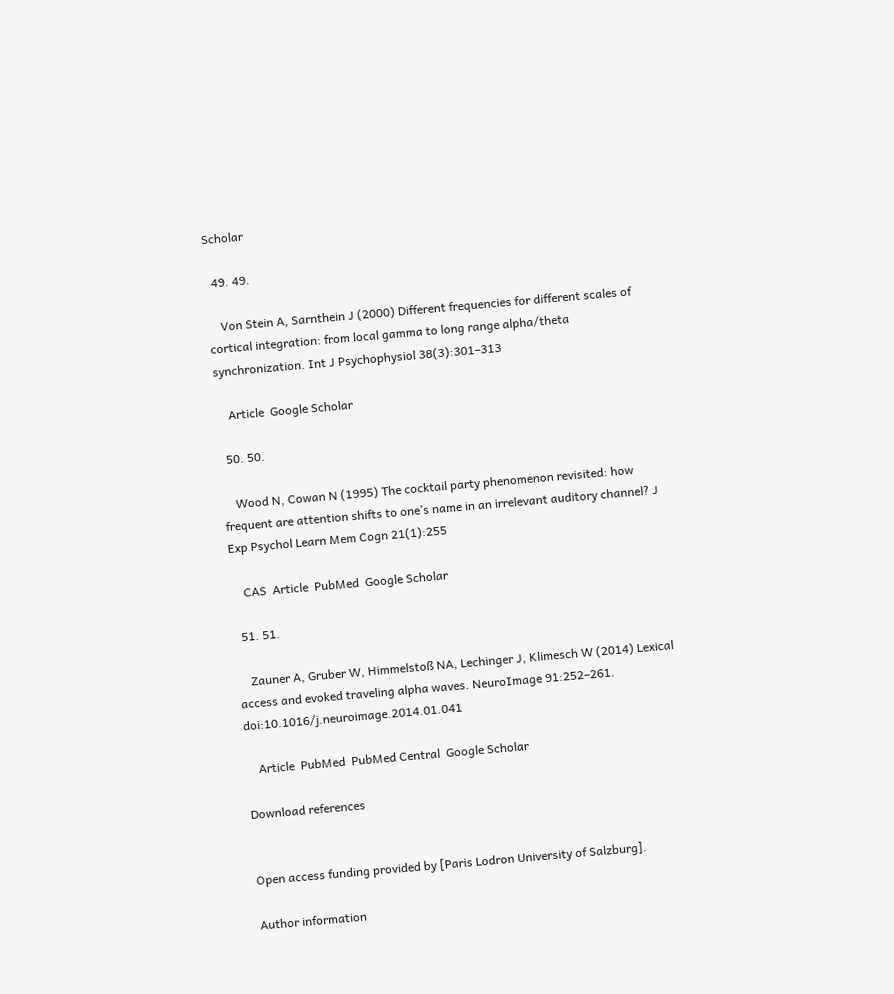Scholar

  49. 49.

    Von Stein A, Sarnthein J (2000) Different frequencies for different scales of cortical integration: from local gamma to long range alpha/theta synchronization. Int J Psychophysiol 38(3):301–313

    Article  Google Scholar

  50. 50.

    Wood N, Cowan N (1995) The cocktail party phenomenon revisited: how frequent are attention shifts to one’s name in an irrelevant auditory channel? J Exp Psychol Learn Mem Cogn 21(1):255

    CAS  Article  PubMed  Google Scholar

  51. 51.

    Zauner A, Gruber W, Himmelstoß NA, Lechinger J, Klimesch W (2014) Lexical access and evoked traveling alpha waves. NeuroImage 91:252–261. doi:10.1016/j.neuroimage.2014.01.041

    Article  PubMed  PubMed Central  Google Scholar

Download references


Open access funding provided by [Paris Lodron University of Salzburg].

Author information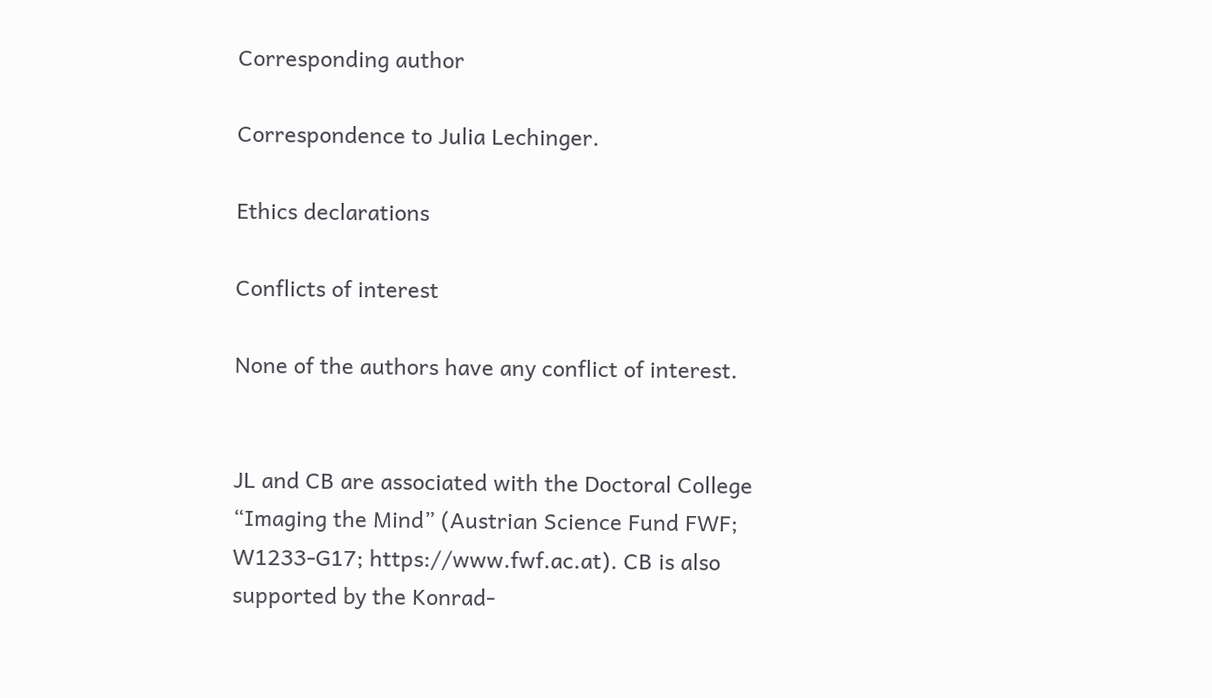Corresponding author

Correspondence to Julia Lechinger.

Ethics declarations

Conflicts of interest

None of the authors have any conflict of interest.


JL and CB are associated with the Doctoral College “Imaging the Mind” (Austrian Science Fund FWF; W1233-G17; https://www.fwf.ac.at). CB is also supported by the Konrad-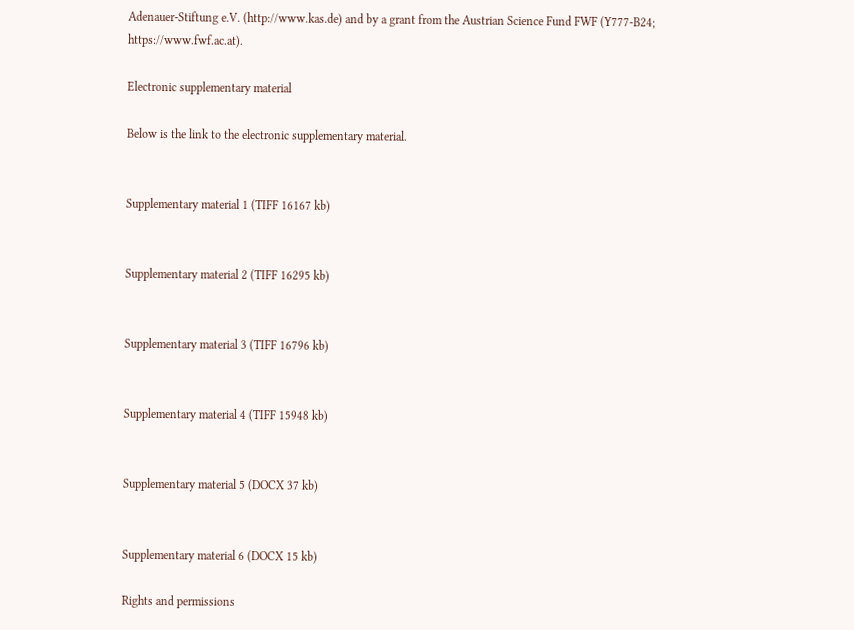Adenauer-Stiftung e.V. (http://www.kas.de) and by a grant from the Austrian Science Fund FWF (Y777-B24; https://www.fwf.ac.at).

Electronic supplementary material

Below is the link to the electronic supplementary material.


Supplementary material 1 (TIFF 16167 kb)


Supplementary material 2 (TIFF 16295 kb)


Supplementary material 3 (TIFF 16796 kb)


Supplementary material 4 (TIFF 15948 kb)


Supplementary material 5 (DOCX 37 kb)


Supplementary material 6 (DOCX 15 kb)

Rights and permissions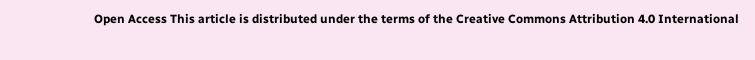Open Access This article is distributed under the terms of the Creative Commons Attribution 4.0 International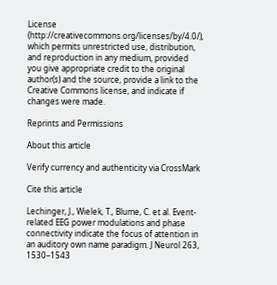License (http://creativecommons.org/licenses/by/4.0/), which permits unrestricted use, distribution, and reproduction in any medium, provided you give appropriate credit to the original author(s) and the source, provide a link to the Creative Commons license, and indicate if changes were made.

Reprints and Permissions

About this article

Verify currency and authenticity via CrossMark

Cite this article

Lechinger, J., Wielek, T., Blume, C. et al. Event-related EEG power modulations and phase connectivity indicate the focus of attention in an auditory own name paradigm. J Neurol 263, 1530–1543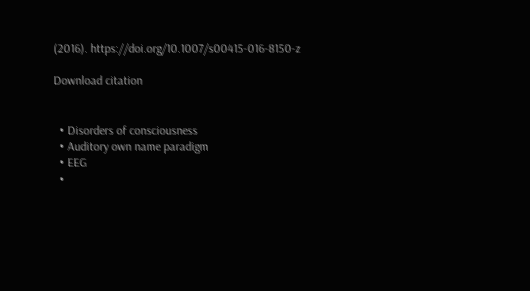(2016). https://doi.org/10.1007/s00415-016-8150-z

Download citation


  • Disorders of consciousness
  • Auditory own name paradigm
  • EEG
  •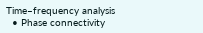Time–frequency analysis
  • Phase connectivity